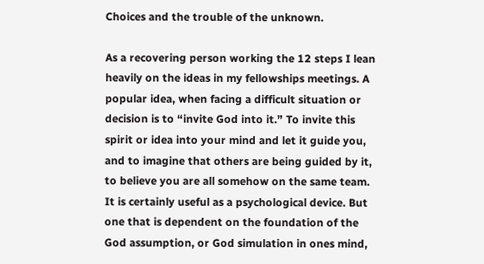Choices and the trouble of the unknown.

As a recovering person working the 12 steps I lean heavily on the ideas in my fellowships meetings. A popular idea, when facing a difficult situation or decision is to “invite God into it.” To invite this spirit or idea into your mind and let it guide you, and to imagine that others are being guided by it, to believe you are all somehow on the same team. It is certainly useful as a psychological device. But one that is dependent on the foundation of the God assumption, or God simulation in ones mind,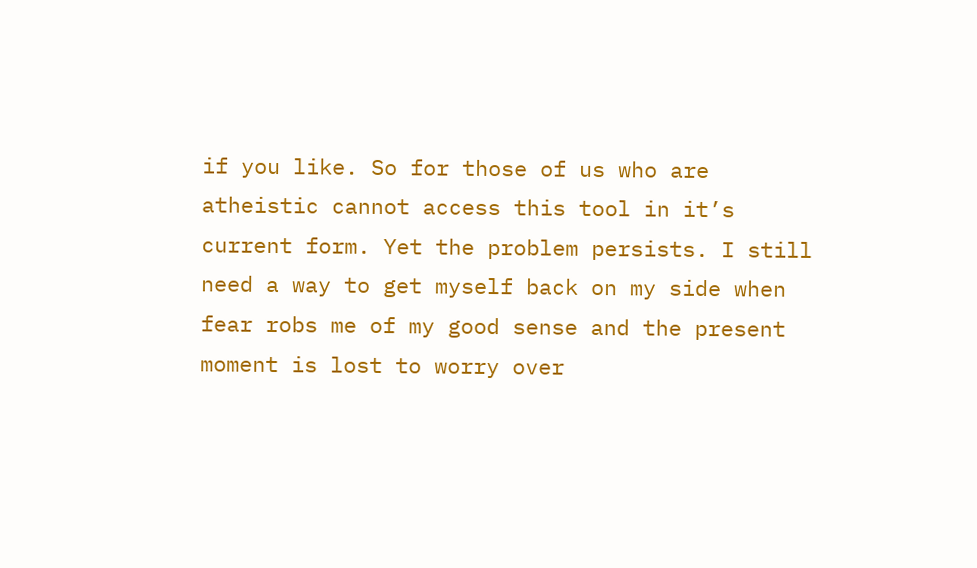if you like. So for those of us who are atheistic cannot access this tool in it’s current form. Yet the problem persists. I still need a way to get myself back on my side when fear robs me of my good sense and the present moment is lost to worry over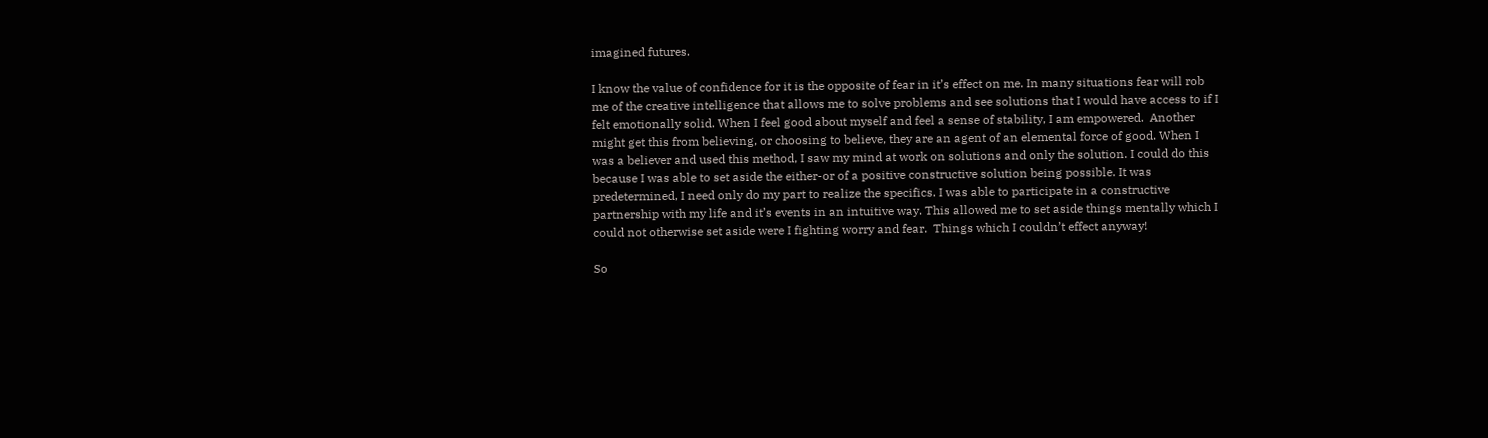imagined futures.

I know the value of confidence for it is the opposite of fear in it’s effect on me. In many situations fear will rob me of the creative intelligence that allows me to solve problems and see solutions that I would have access to if I felt emotionally solid. When I feel good about myself and feel a sense of stability, I am empowered.  Another might get this from believing, or choosing to believe, they are an agent of an elemental force of good. When I was a believer and used this method, I saw my mind at work on solutions and only the solution. I could do this because I was able to set aside the either-or of a positive constructive solution being possible. It was predetermined, I need only do my part to realize the specifics. I was able to participate in a constructive partnership with my life and it’s events in an intuitive way. This allowed me to set aside things mentally which I could not otherwise set aside were I fighting worry and fear.  Things which I couldn’t effect anyway!

So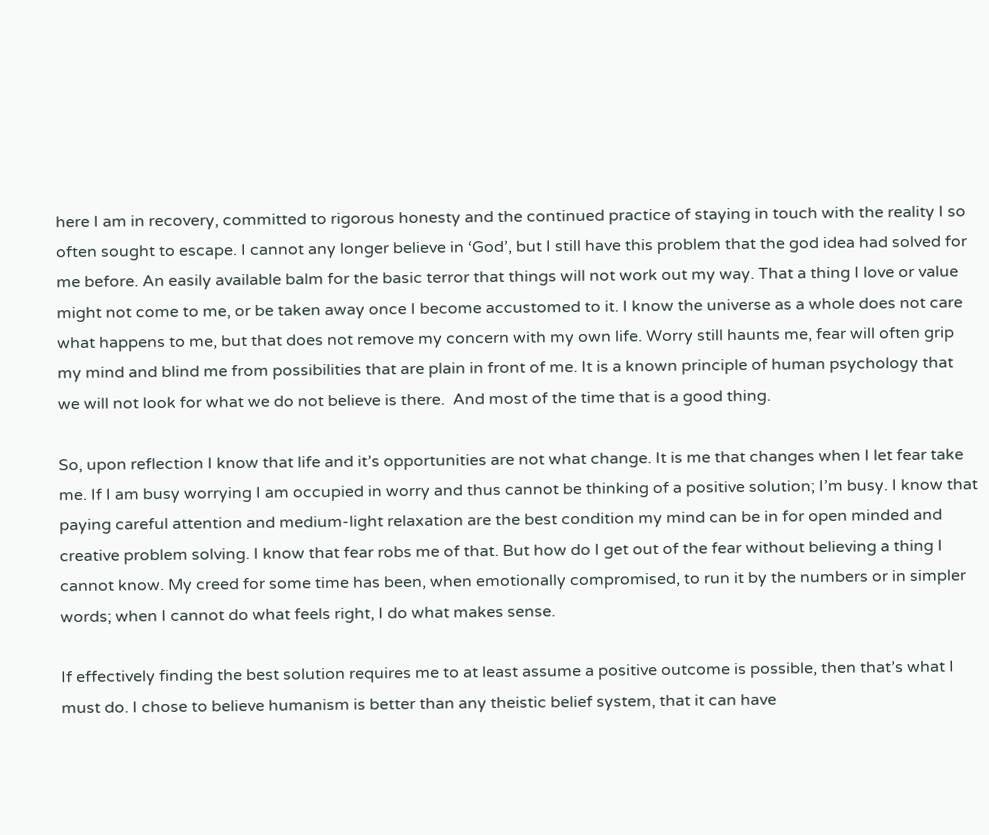here I am in recovery, committed to rigorous honesty and the continued practice of staying in touch with the reality I so often sought to escape. I cannot any longer believe in ‘God’, but I still have this problem that the god idea had solved for me before. An easily available balm for the basic terror that things will not work out my way. That a thing I love or value might not come to me, or be taken away once I become accustomed to it. I know the universe as a whole does not care what happens to me, but that does not remove my concern with my own life. Worry still haunts me, fear will often grip my mind and blind me from possibilities that are plain in front of me. It is a known principle of human psychology that we will not look for what we do not believe is there.  And most of the time that is a good thing.

So, upon reflection I know that life and it’s opportunities are not what change. It is me that changes when I let fear take me. If I am busy worrying I am occupied in worry and thus cannot be thinking of a positive solution; I’m busy. I know that paying careful attention and medium-light relaxation are the best condition my mind can be in for open minded and creative problem solving. I know that fear robs me of that. But how do I get out of the fear without believing a thing I cannot know. My creed for some time has been, when emotionally compromised, to run it by the numbers or in simpler words; when I cannot do what feels right, I do what makes sense.

If effectively finding the best solution requires me to at least assume a positive outcome is possible, then that’s what I must do. I chose to believe humanism is better than any theistic belief system, that it can have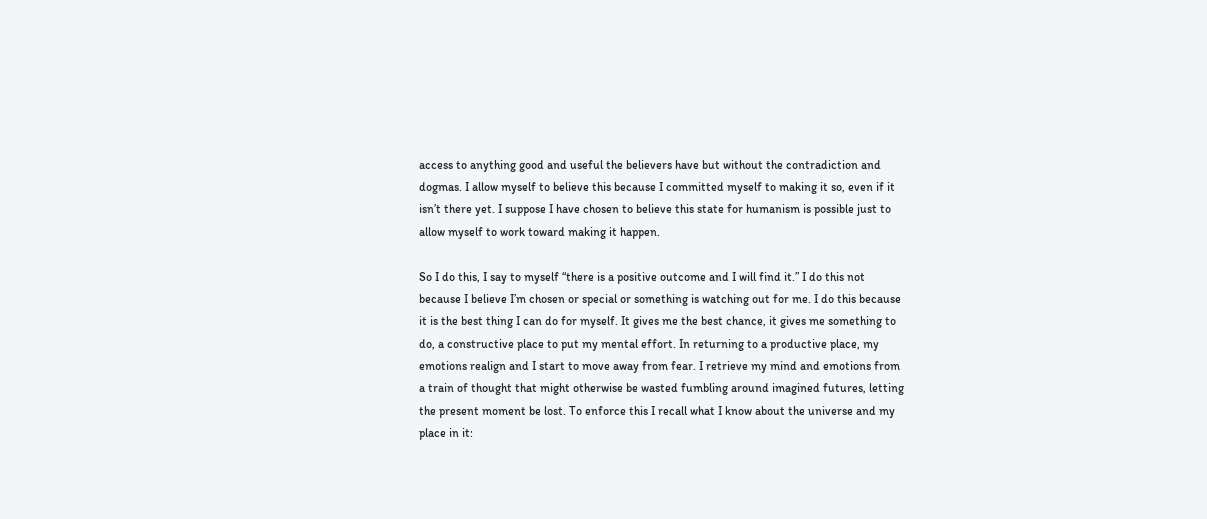access to anything good and useful the believers have but without the contradiction and dogmas. I allow myself to believe this because I committed myself to making it so, even if it isn’t there yet. I suppose I have chosen to believe this state for humanism is possible just to allow myself to work toward making it happen.

So I do this, I say to myself “there is a positive outcome and I will find it.” I do this not because I believe I’m chosen or special or something is watching out for me. I do this because it is the best thing I can do for myself. It gives me the best chance, it gives me something to do, a constructive place to put my mental effort. In returning to a productive place, my emotions realign and I start to move away from fear. I retrieve my mind and emotions from a train of thought that might otherwise be wasted fumbling around imagined futures, letting the present moment be lost. To enforce this I recall what I know about the universe and my place in it: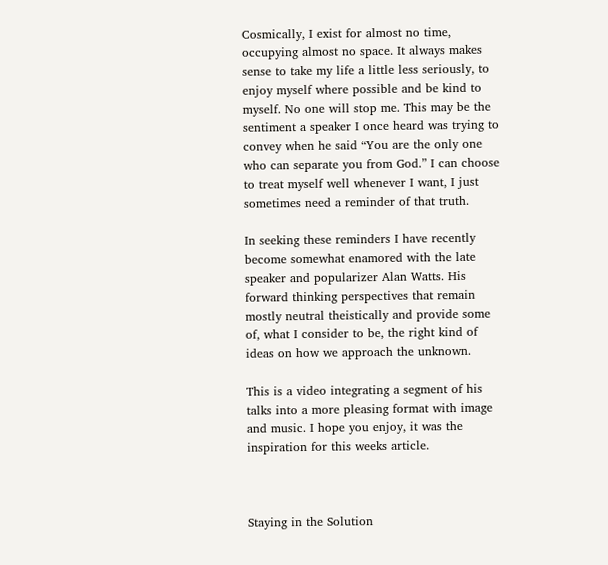Cosmically, I exist for almost no time, occupying almost no space. It always makes sense to take my life a little less seriously, to enjoy myself where possible and be kind to myself. No one will stop me. This may be the sentiment a speaker I once heard was trying to convey when he said “You are the only one who can separate you from God.” I can choose to treat myself well whenever I want, I just sometimes need a reminder of that truth.

In seeking these reminders I have recently become somewhat enamored with the late speaker and popularizer Alan Watts. His forward thinking perspectives that remain mostly neutral theistically and provide some of, what I consider to be, the right kind of ideas on how we approach the unknown.

This is a video integrating a segment of his talks into a more pleasing format with image and music. I hope you enjoy, it was the inspiration for this weeks article.



Staying in the Solution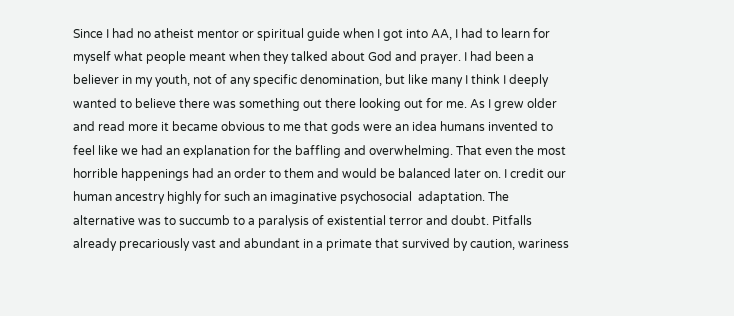Since I had no atheist mentor or spiritual guide when I got into AA, I had to learn for myself what people meant when they talked about God and prayer. I had been a believer in my youth, not of any specific denomination, but like many I think I deeply wanted to believe there was something out there looking out for me. As I grew older and read more it became obvious to me that gods were an idea humans invented to feel like we had an explanation for the baffling and overwhelming. That even the most horrible happenings had an order to them and would be balanced later on. I credit our human ancestry highly for such an imaginative psychosocial  adaptation. The alternative was to succumb to a paralysis of existential terror and doubt. Pitfalls already precariously vast and abundant in a primate that survived by caution, wariness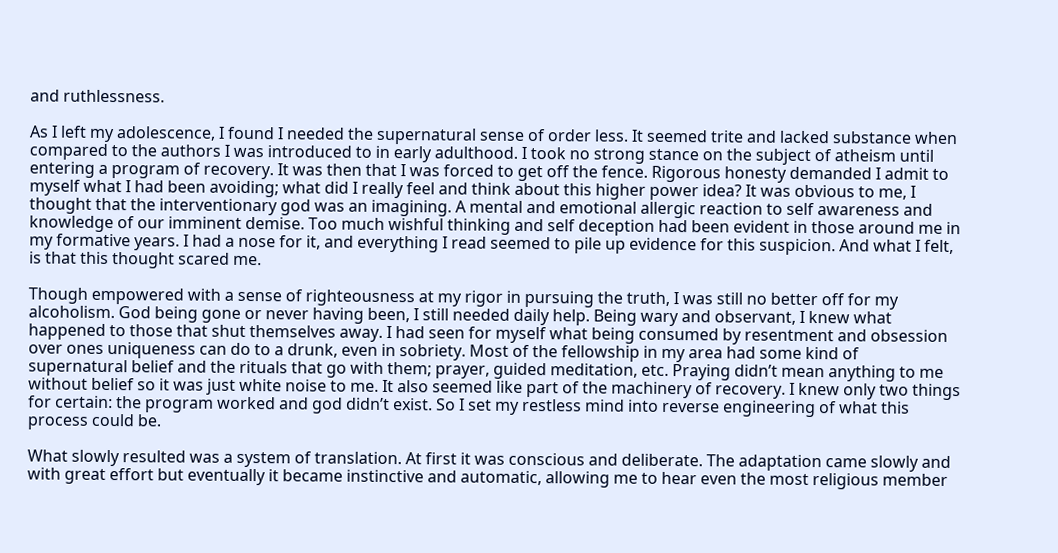and ruthlessness.

As I left my adolescence, I found I needed the supernatural sense of order less. It seemed trite and lacked substance when compared to the authors I was introduced to in early adulthood. I took no strong stance on the subject of atheism until entering a program of recovery. It was then that I was forced to get off the fence. Rigorous honesty demanded I admit to myself what I had been avoiding; what did I really feel and think about this higher power idea? It was obvious to me, I thought that the interventionary god was an imagining. A mental and emotional allergic reaction to self awareness and knowledge of our imminent demise. Too much wishful thinking and self deception had been evident in those around me in my formative years. I had a nose for it, and everything I read seemed to pile up evidence for this suspicion. And what I felt, is that this thought scared me.

Though empowered with a sense of righteousness at my rigor in pursuing the truth, I was still no better off for my alcoholism. God being gone or never having been, I still needed daily help. Being wary and observant, I knew what happened to those that shut themselves away. I had seen for myself what being consumed by resentment and obsession over ones uniqueness can do to a drunk, even in sobriety. Most of the fellowship in my area had some kind of supernatural belief and the rituals that go with them; prayer, guided meditation, etc. Praying didn’t mean anything to me without belief so it was just white noise to me. It also seemed like part of the machinery of recovery. I knew only two things for certain: the program worked and god didn’t exist. So I set my restless mind into reverse engineering of what this process could be.

What slowly resulted was a system of translation. At first it was conscious and deliberate. The adaptation came slowly and with great effort but eventually it became instinctive and automatic, allowing me to hear even the most religious member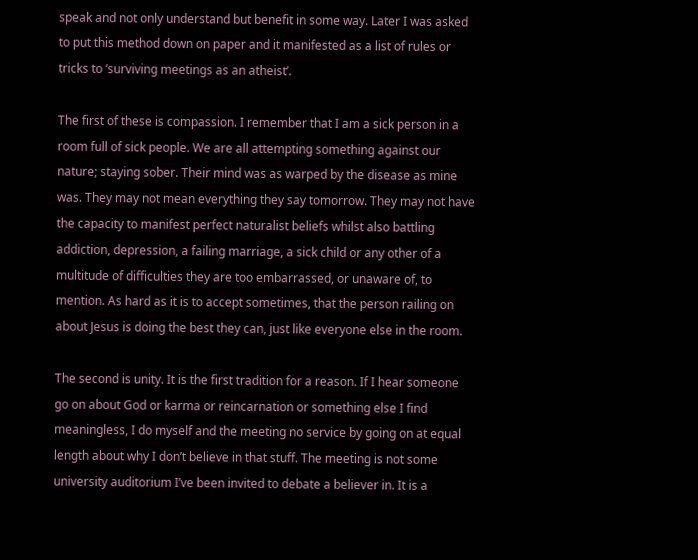speak and not only understand but benefit in some way. Later I was asked to put this method down on paper and it manifested as a list of rules or tricks to ‘surviving meetings as an atheist’.

The first of these is compassion. I remember that I am a sick person in a room full of sick people. We are all attempting something against our nature; staying sober. Their mind was as warped by the disease as mine was. They may not mean everything they say tomorrow. They may not have the capacity to manifest perfect naturalist beliefs whilst also battling addiction, depression, a failing marriage, a sick child or any other of a multitude of difficulties they are too embarrassed, or unaware of, to mention. As hard as it is to accept sometimes, that the person railing on about Jesus is doing the best they can, just like everyone else in the room.

The second is unity. It is the first tradition for a reason. If I hear someone go on about God or karma or reincarnation or something else I find meaningless, I do myself and the meeting no service by going on at equal length about why I don’t believe in that stuff. The meeting is not some university auditorium I’ve been invited to debate a believer in. It is a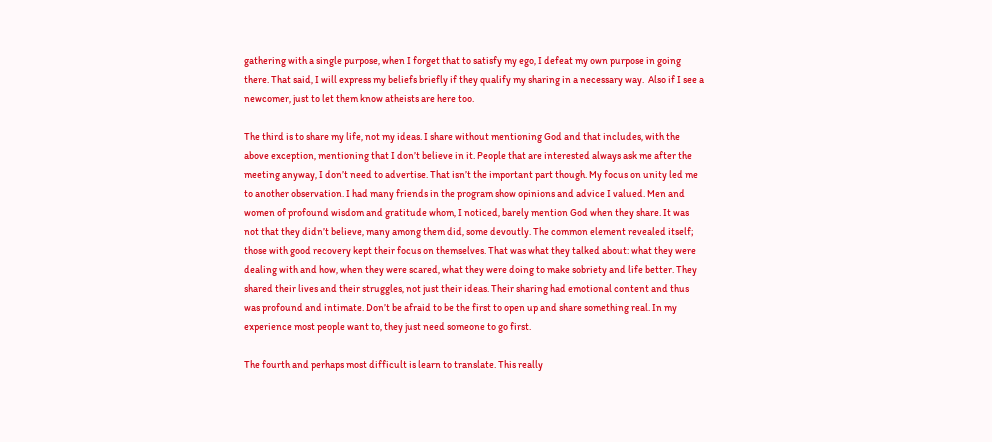gathering with a single purpose, when I forget that to satisfy my ego, I defeat my own purpose in going there. That said, I will express my beliefs briefly if they qualify my sharing in a necessary way.  Also if I see a newcomer, just to let them know atheists are here too.

The third is to share my life, not my ideas. I share without mentioning God and that includes, with the above exception, mentioning that I don’t believe in it. People that are interested always ask me after the meeting anyway, I don’t need to advertise. That isn’t the important part though. My focus on unity led me to another observation. I had many friends in the program show opinions and advice I valued. Men and women of profound wisdom and gratitude whom, I noticed, barely mention God when they share. It was not that they didn’t believe, many among them did, some devoutly. The common element revealed itself; those with good recovery kept their focus on themselves. That was what they talked about: what they were dealing with and how, when they were scared, what they were doing to make sobriety and life better. They shared their lives and their struggles, not just their ideas. Their sharing had emotional content and thus was profound and intimate. Don’t be afraid to be the first to open up and share something real. In my experience most people want to, they just need someone to go first.

The fourth and perhaps most difficult is learn to translate. This really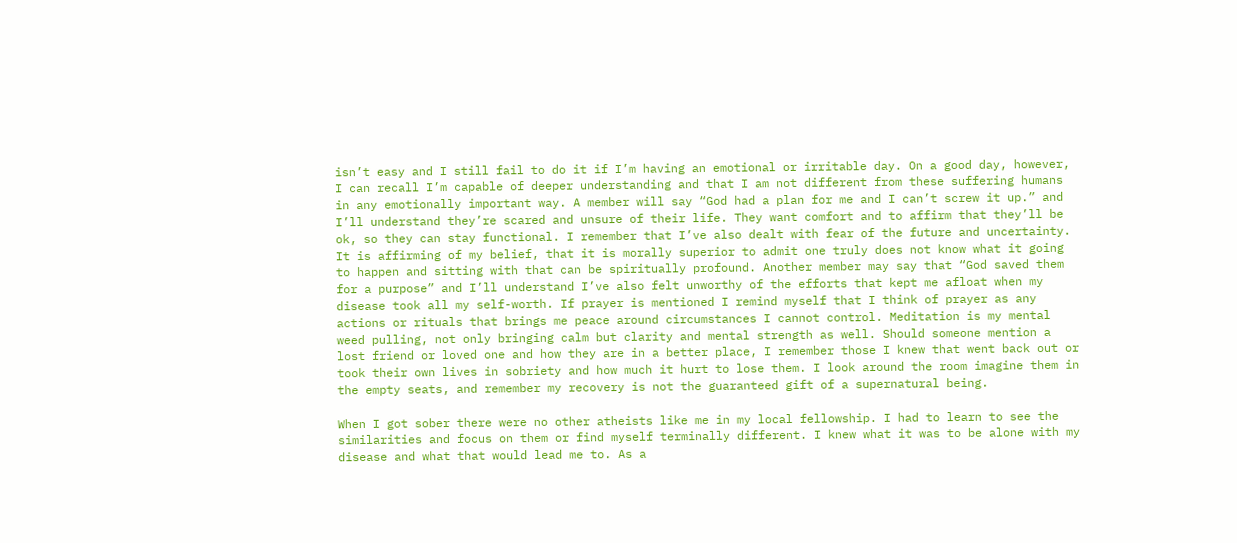isn’t easy and I still fail to do it if I’m having an emotional or irritable day. On a good day, however, I can recall I’m capable of deeper understanding and that I am not different from these suffering humans in any emotionally important way. A member will say “God had a plan for me and I can’t screw it up.” and I’ll understand they’re scared and unsure of their life. They want comfort and to affirm that they’ll be ok, so they can stay functional. I remember that I’ve also dealt with fear of the future and uncertainty. It is affirming of my belief, that it is morally superior to admit one truly does not know what it going to happen and sitting with that can be spiritually profound. Another member may say that “God saved them for a purpose” and I’ll understand I’ve also felt unworthy of the efforts that kept me afloat when my disease took all my self-worth. If prayer is mentioned I remind myself that I think of prayer as any actions or rituals that brings me peace around circumstances I cannot control. Meditation is my mental weed pulling, not only bringing calm but clarity and mental strength as well. Should someone mention a lost friend or loved one and how they are in a better place, I remember those I knew that went back out or took their own lives in sobriety and how much it hurt to lose them. I look around the room imagine them in the empty seats, and remember my recovery is not the guaranteed gift of a supernatural being.

When I got sober there were no other atheists like me in my local fellowship. I had to learn to see the similarities and focus on them or find myself terminally different. I knew what it was to be alone with my disease and what that would lead me to. As a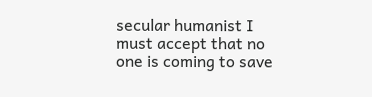secular humanist I must accept that no one is coming to save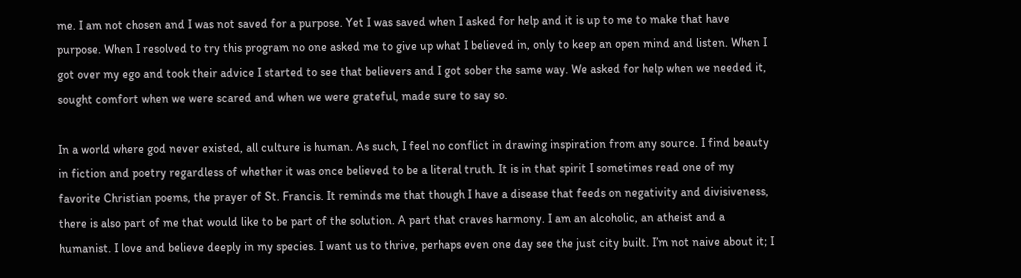me. I am not chosen and I was not saved for a purpose. Yet I was saved when I asked for help and it is up to me to make that have purpose. When I resolved to try this program no one asked me to give up what I believed in, only to keep an open mind and listen. When I got over my ego and took their advice I started to see that believers and I got sober the same way. We asked for help when we needed it, sought comfort when we were scared and when we were grateful, made sure to say so.

In a world where god never existed, all culture is human. As such, I feel no conflict in drawing inspiration from any source. I find beauty in fiction and poetry regardless of whether it was once believed to be a literal truth. It is in that spirit I sometimes read one of my favorite Christian poems, the prayer of St. Francis. It reminds me that though I have a disease that feeds on negativity and divisiveness, there is also part of me that would like to be part of the solution. A part that craves harmony. I am an alcoholic, an atheist and a humanist. I love and believe deeply in my species. I want us to thrive, perhaps even one day see the just city built. I’m not naive about it; I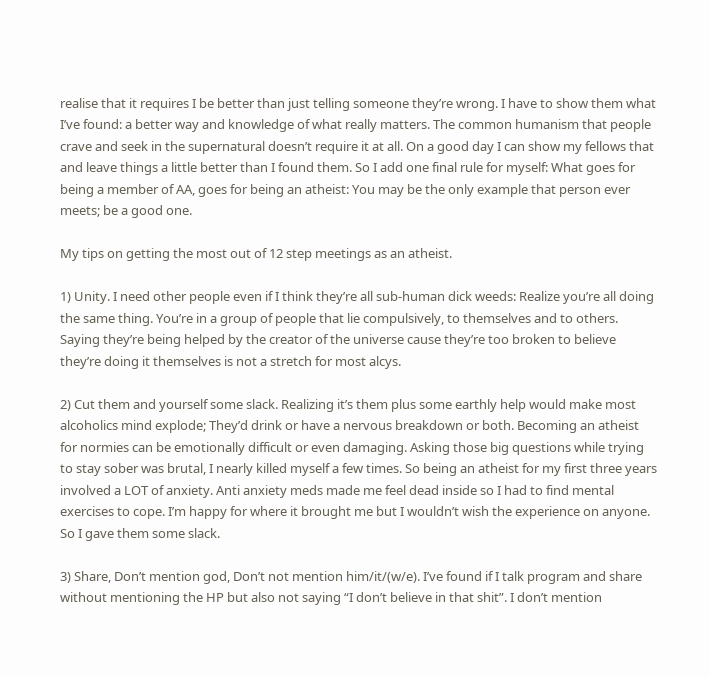realise that it requires I be better than just telling someone they’re wrong. I have to show them what I’ve found: a better way and knowledge of what really matters. The common humanism that people crave and seek in the supernatural doesn’t require it at all. On a good day I can show my fellows that and leave things a little better than I found them. So I add one final rule for myself: What goes for being a member of AA, goes for being an atheist: You may be the only example that person ever meets; be a good one.

My tips on getting the most out of 12 step meetings as an atheist.

1) Unity. I need other people even if I think they’re all sub-human dick weeds: Realize you’re all doing the same thing. You’re in a group of people that lie compulsively, to themselves and to others. Saying they’re being helped by the creator of the universe cause they’re too broken to believe they’re doing it themselves is not a stretch for most alcys.

2) Cut them and yourself some slack. Realizing it’s them plus some earthly help would make most alcoholics mind explode; They’d drink or have a nervous breakdown or both. Becoming an atheist for normies can be emotionally difficult or even damaging. Asking those big questions while trying to stay sober was brutal, I nearly killed myself a few times. So being an atheist for my first three years involved a LOT of anxiety. Anti anxiety meds made me feel dead inside so I had to find mental exercises to cope. I’m happy for where it brought me but I wouldn’t wish the experience on anyone. So I gave them some slack.

3) Share, Don’t mention god, Don’t not mention him/it/(w/e). I’ve found if I talk program and share without mentioning the HP but also not saying “I don’t believe in that shit”. I don’t mention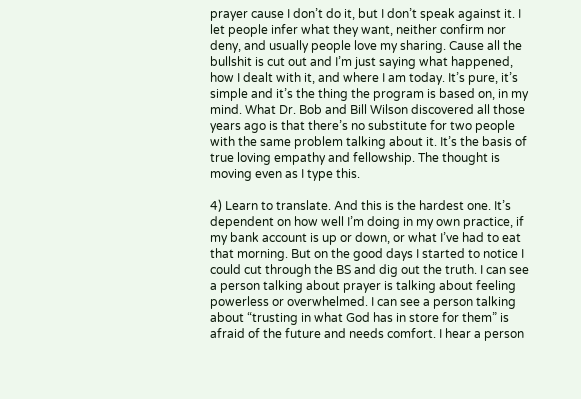prayer cause I don’t do it, but I don’t speak against it. I let people infer what they want, neither confirm nor deny, and usually people love my sharing. Cause all the bullshit is cut out and I’m just saying what happened, how I dealt with it, and where I am today. It’s pure, it’s simple and it’s the thing the program is based on, in my mind. What Dr. Bob and Bill Wilson discovered all those years ago is that there’s no substitute for two people with the same problem talking about it. It’s the basis of true loving empathy and fellowship. The thought is moving even as I type this.

4) Learn to translate. And this is the hardest one. It’s dependent on how well I’m doing in my own practice, if my bank account is up or down, or what I’ve had to eat that morning. But on the good days I started to notice I could cut through the BS and dig out the truth. I can see a person talking about prayer is talking about feeling powerless or overwhelmed. I can see a person talking about “trusting in what God has in store for them” is afraid of the future and needs comfort. I hear a person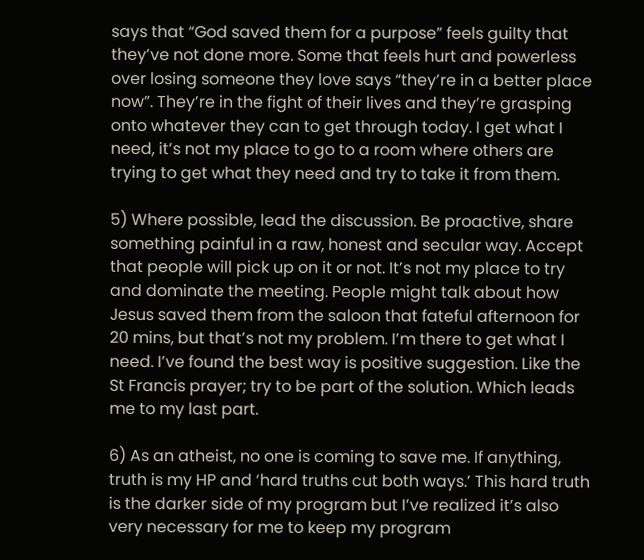says that “God saved them for a purpose” feels guilty that they’ve not done more. Some that feels hurt and powerless over losing someone they love says “they’re in a better place now”. They’re in the fight of their lives and they’re grasping onto whatever they can to get through today. I get what I need, it’s not my place to go to a room where others are trying to get what they need and try to take it from them.

5) Where possible, lead the discussion. Be proactive, share something painful in a raw, honest and secular way. Accept that people will pick up on it or not. It’s not my place to try and dominate the meeting. People might talk about how Jesus saved them from the saloon that fateful afternoon for 20 mins, but that’s not my problem. I’m there to get what I need. I’ve found the best way is positive suggestion. Like the St Francis prayer; try to be part of the solution. Which leads me to my last part.

6) As an atheist, no one is coming to save me. If anything, truth is my HP and ‘hard truths cut both ways.’ This hard truth is the darker side of my program but I’ve realized it’s also very necessary for me to keep my program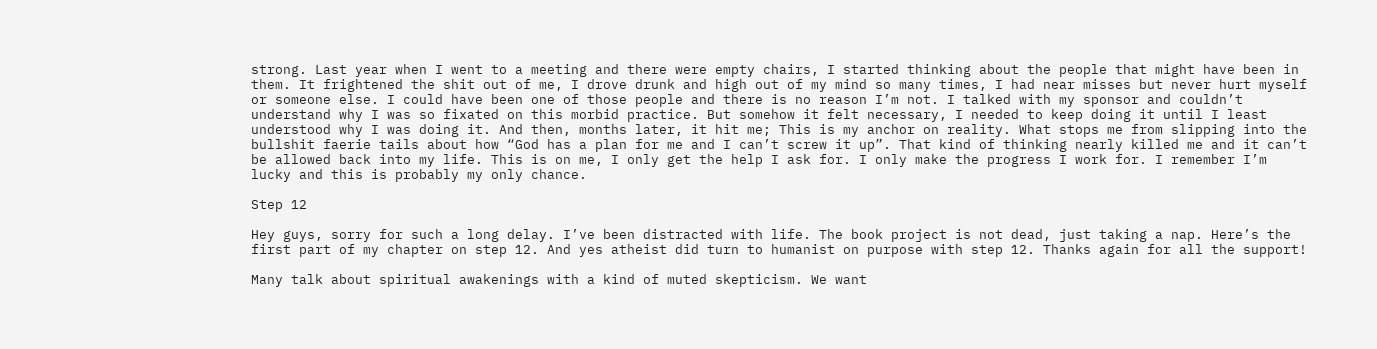strong. Last year when I went to a meeting and there were empty chairs, I started thinking about the people that might have been in them. It frightened the shit out of me, I drove drunk and high out of my mind so many times, I had near misses but never hurt myself or someone else. I could have been one of those people and there is no reason I’m not. I talked with my sponsor and couldn’t understand why I was so fixated on this morbid practice. But somehow it felt necessary, I needed to keep doing it until I least understood why I was doing it. And then, months later, it hit me; This is my anchor on reality. What stops me from slipping into the bullshit faerie tails about how “God has a plan for me and I can’t screw it up”. That kind of thinking nearly killed me and it can’t be allowed back into my life. This is on me, I only get the help I ask for. I only make the progress I work for. I remember I’m lucky and this is probably my only chance.

Step 12

Hey guys, sorry for such a long delay. I’ve been distracted with life. The book project is not dead, just taking a nap. Here’s the first part of my chapter on step 12. And yes atheist did turn to humanist on purpose with step 12. Thanks again for all the support!

Many talk about spiritual awakenings with a kind of muted skepticism. We want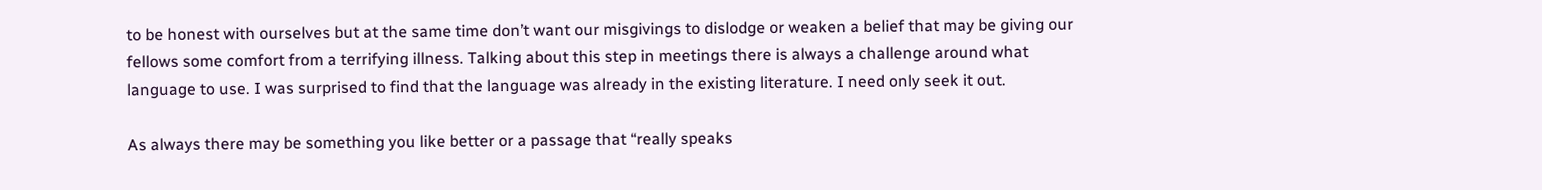to be honest with ourselves but at the same time don’t want our misgivings to dislodge or weaken a belief that may be giving our fellows some comfort from a terrifying illness. Talking about this step in meetings there is always a challenge around what language to use. I was surprised to find that the language was already in the existing literature. I need only seek it out.

As always there may be something you like better or a passage that “really speaks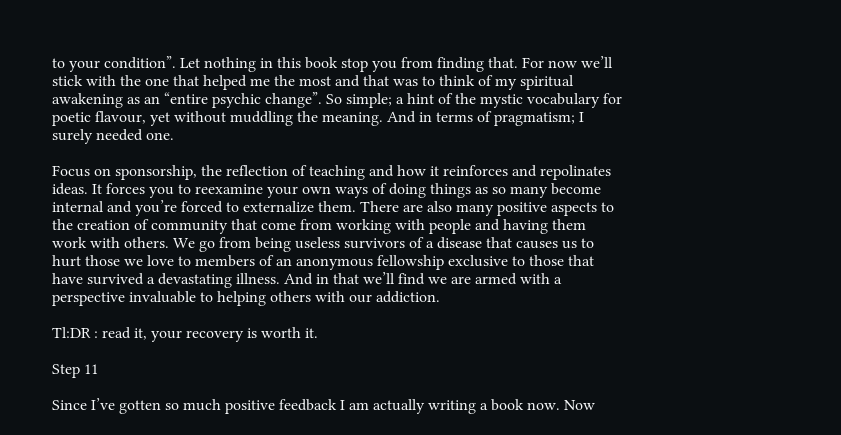to your condition”. Let nothing in this book stop you from finding that. For now we’ll stick with the one that helped me the most and that was to think of my spiritual awakening as an “entire psychic change”. So simple; a hint of the mystic vocabulary for poetic flavour, yet without muddling the meaning. And in terms of pragmatism; I surely needed one.

Focus on sponsorship, the reflection of teaching and how it reinforces and repolinates ideas. It forces you to reexamine your own ways of doing things as so many become internal and you’re forced to externalize them. There are also many positive aspects to the creation of community that come from working with people and having them work with others. We go from being useless survivors of a disease that causes us to hurt those we love to members of an anonymous fellowship exclusive to those that have survived a devastating illness. And in that we’ll find we are armed with a perspective invaluable to helping others with our addiction.

Tl:DR : read it, your recovery is worth it.

Step 11

Since I’ve gotten so much positive feedback I am actually writing a book now. Now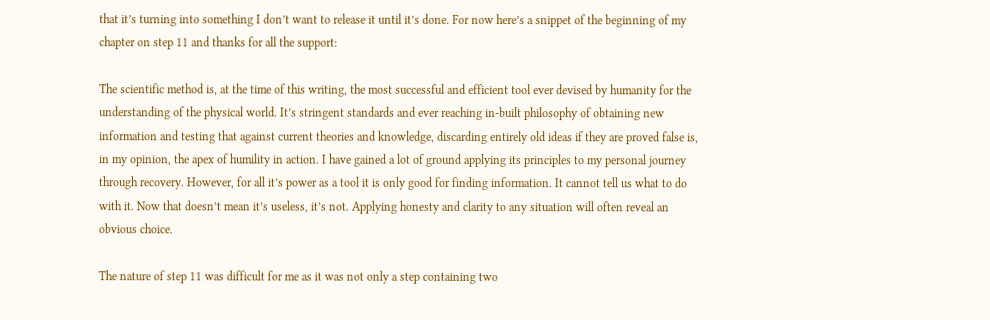that it’s turning into something I don’t want to release it until it’s done. For now here’s a snippet of the beginning of my chapter on step 11 and thanks for all the support:

The scientific method is, at the time of this writing, the most successful and efficient tool ever devised by humanity for the understanding of the physical world. It’s stringent standards and ever reaching in-built philosophy of obtaining new information and testing that against current theories and knowledge, discarding entirely old ideas if they are proved false is, in my opinion, the apex of humility in action. I have gained a lot of ground applying its principles to my personal journey through recovery. However, for all it’s power as a tool it is only good for finding information. It cannot tell us what to do with it. Now that doesn’t mean it’s useless, it’s not. Applying honesty and clarity to any situation will often reveal an obvious choice.

The nature of step 11 was difficult for me as it was not only a step containing two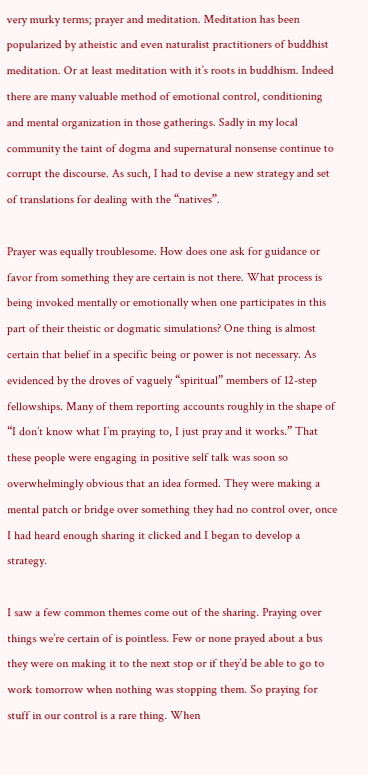very murky terms; prayer and meditation. Meditation has been popularized by atheistic and even naturalist practitioners of buddhist meditation. Or at least meditation with it’s roots in buddhism. Indeed there are many valuable method of emotional control, conditioning and mental organization in those gatherings. Sadly in my local community the taint of dogma and supernatural nonsense continue to corrupt the discourse. As such, I had to devise a new strategy and set of translations for dealing with the “natives”.

Prayer was equally troublesome. How does one ask for guidance or favor from something they are certain is not there. What process is being invoked mentally or emotionally when one participates in this part of their theistic or dogmatic simulations? One thing is almost certain that belief in a specific being or power is not necessary. As evidenced by the droves of vaguely “spiritual” members of 12-step fellowships. Many of them reporting accounts roughly in the shape of “I don’t know what I’m praying to, I just pray and it works.” That these people were engaging in positive self talk was soon so overwhelmingly obvious that an idea formed. They were making a mental patch or bridge over something they had no control over, once I had heard enough sharing it clicked and I began to develop a strategy.

I saw a few common themes come out of the sharing. Praying over things we’re certain of is pointless. Few or none prayed about a bus they were on making it to the next stop or if they’d be able to go to work tomorrow when nothing was stopping them. So praying for stuff in our control is a rare thing. When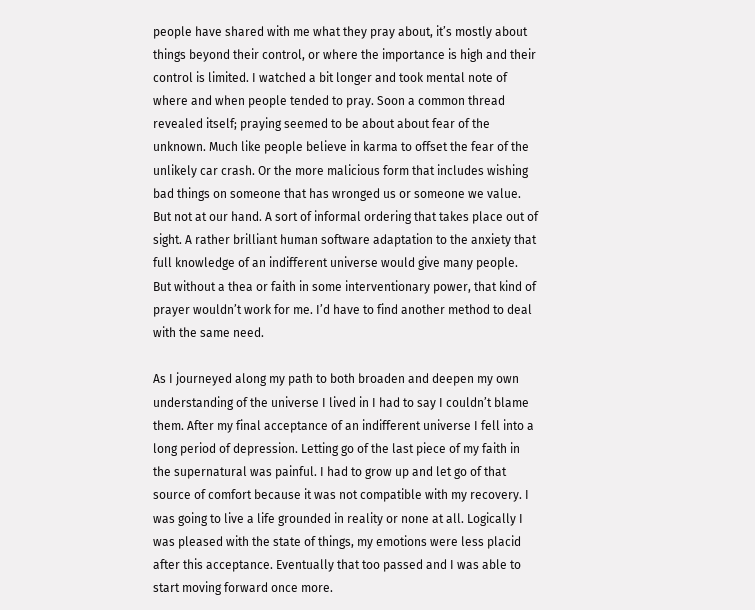people have shared with me what they pray about, it’s mostly about things beyond their control, or where the importance is high and their control is limited. I watched a bit longer and took mental note of where and when people tended to pray. Soon a common thread revealed itself; praying seemed to be about about fear of the unknown. Much like people believe in karma to offset the fear of the unlikely car crash. Or the more malicious form that includes wishing bad things on someone that has wronged us or someone we value. But not at our hand. A sort of informal ordering that takes place out of sight. A rather brilliant human software adaptation to the anxiety that full knowledge of an indifferent universe would give many people. But without a thea or faith in some interventionary power, that kind of prayer wouldn’t work for me. I’d have to find another method to deal with the same need.

As I journeyed along my path to both broaden and deepen my own understanding of the universe I lived in I had to say I couldn’t blame them. After my final acceptance of an indifferent universe I fell into a long period of depression. Letting go of the last piece of my faith in the supernatural was painful. I had to grow up and let go of that source of comfort because it was not compatible with my recovery. I was going to live a life grounded in reality or none at all. Logically I was pleased with the state of things, my emotions were less placid after this acceptance. Eventually that too passed and I was able to start moving forward once more.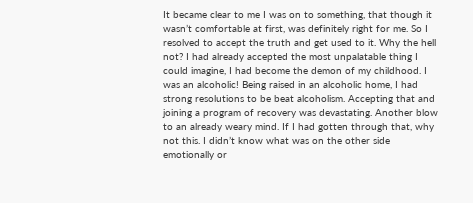It became clear to me I was on to something, that though it wasn’t comfortable at first, was definitely right for me. So I resolved to accept the truth and get used to it. Why the hell not? I had already accepted the most unpalatable thing I could imagine, I had become the demon of my childhood. I was an alcoholic! Being raised in an alcoholic home, I had strong resolutions to be beat alcoholism. Accepting that and joining a program of recovery was devastating. Another blow to an already weary mind. If I had gotten through that, why not this. I didn’t know what was on the other side emotionally or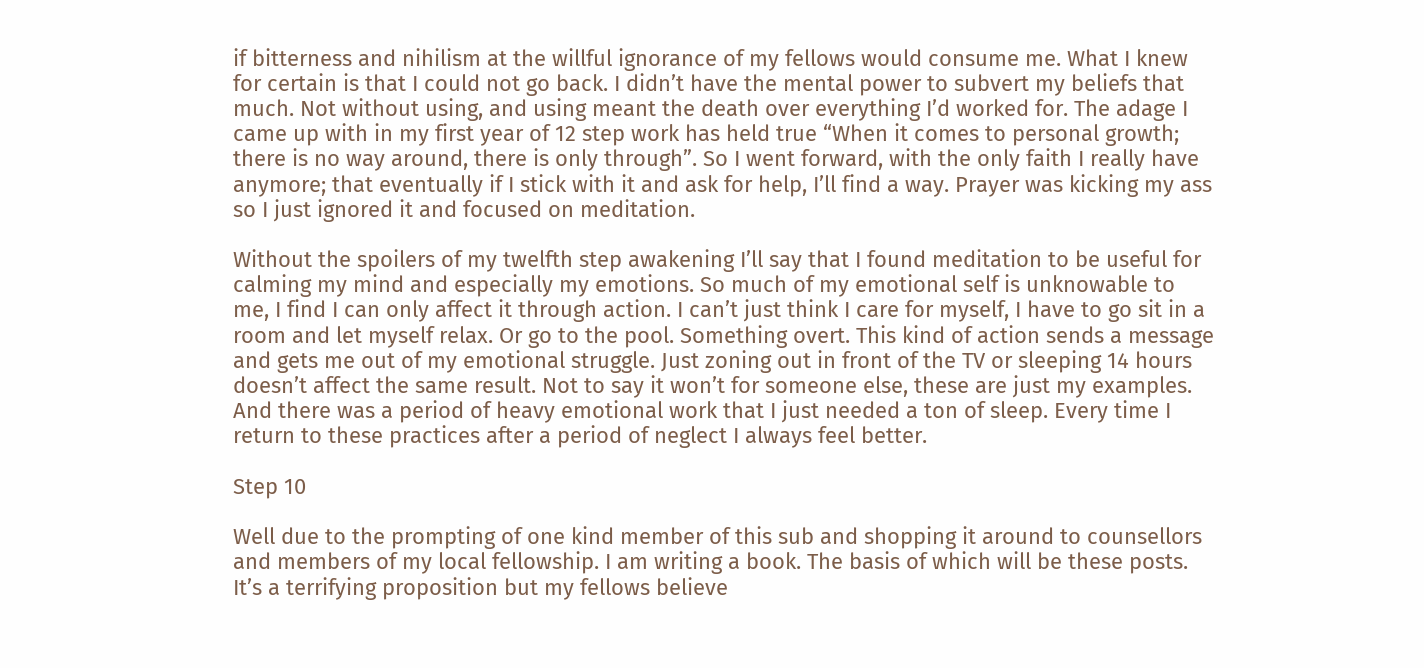if bitterness and nihilism at the willful ignorance of my fellows would consume me. What I knew for certain is that I could not go back. I didn’t have the mental power to subvert my beliefs that much. Not without using, and using meant the death over everything I’d worked for. The adage I came up with in my first year of 12 step work has held true “When it comes to personal growth; there is no way around, there is only through”. So I went forward, with the only faith I really have anymore; that eventually if I stick with it and ask for help, I’ll find a way. Prayer was kicking my ass so I just ignored it and focused on meditation.

Without the spoilers of my twelfth step awakening I’ll say that I found meditation to be useful for calming my mind and especially my emotions. So much of my emotional self is unknowable to me, I find I can only affect it through action. I can’t just think I care for myself, I have to go sit in a room and let myself relax. Or go to the pool. Something overt. This kind of action sends a message and gets me out of my emotional struggle. Just zoning out in front of the TV or sleeping 14 hours doesn’t affect the same result. Not to say it won’t for someone else, these are just my examples. And there was a period of heavy emotional work that I just needed a ton of sleep. Every time I return to these practices after a period of neglect I always feel better.

Step 10

Well due to the prompting of one kind member of this sub and shopping it around to counsellors and members of my local fellowship. I am writing a book. The basis of which will be these posts. It’s a terrifying proposition but my fellows believe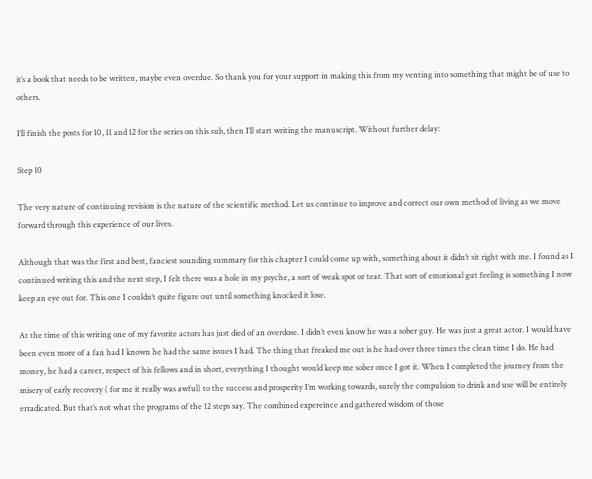it’s a book that needs to be written, maybe even overdue. So thank you for your support in making this from my venting into something that might be of use to others.

I’ll finish the posts for 10, 11 and 12 for the series on this sub, then I’ll start writing the manuscript. Without further delay:

Step 10

The very nature of continuing revision is the nature of the scientific method. Let us continue to improve and correct our own method of living as we move forward through this experience of our lives.

Although that was the first and best, fanciest sounding summary for this chapter I could come up with, something about it didn’t sit right with me. I found as I continued writing this and the next step, I felt there was a hole in my psyche, a sort of weak spot or tear. That sort of emotional gut feeling is something I now keep an eye out for. This one I couldn’t quite figure out until something knocked it lose.

At the time of this writing one of my favorite actors has just died of an overdose. I didn’t even know he was a sober guy. He was just a great actor. I would have been even more of a fan had I known he had the same issues I had. The thing that freaked me out is he had over three times the clean time I do. He had money, he had a career, respect of his fellows and in short, everything I thought would keep me sober once I got it. When I completed the journey from the misery of early recovery ( for me it really was awful) to the success and prosperity I’m working towards, surely the compulsion to drink and use will be entirely erradicated. But that’s not what the programs of the 12 steps say. The combined expereince and gathered wisdom of those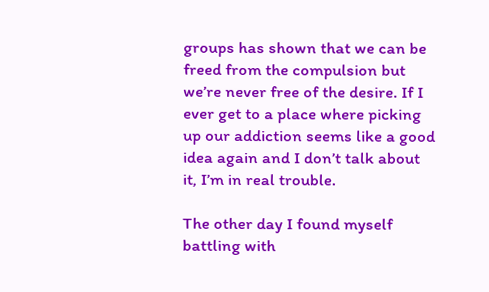groups has shown that we can be freed from the compulsion but we’re never free of the desire. If I ever get to a place where picking up our addiction seems like a good idea again and I don’t talk about it, I’m in real trouble.

The other day I found myself battling with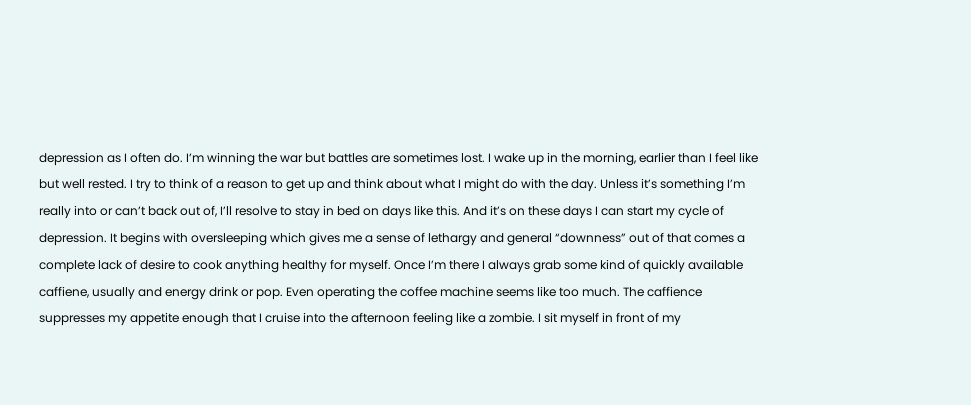depression as I often do. I’m winning the war but battles are sometimes lost. I wake up in the morning, earlier than I feel like but well rested. I try to think of a reason to get up and think about what I might do with the day. Unless it’s something I’m really into or can’t back out of, I’ll resolve to stay in bed on days like this. And it’s on these days I can start my cycle of depression. It begins with oversleeping which gives me a sense of lethargy and general “downness” out of that comes a complete lack of desire to cook anything healthy for myself. Once I’m there I always grab some kind of quickly available caffiene, usually and energy drink or pop. Even operating the coffee machine seems like too much. The caffience suppresses my appetite enough that I cruise into the afternoon feeling like a zombie. I sit myself in front of my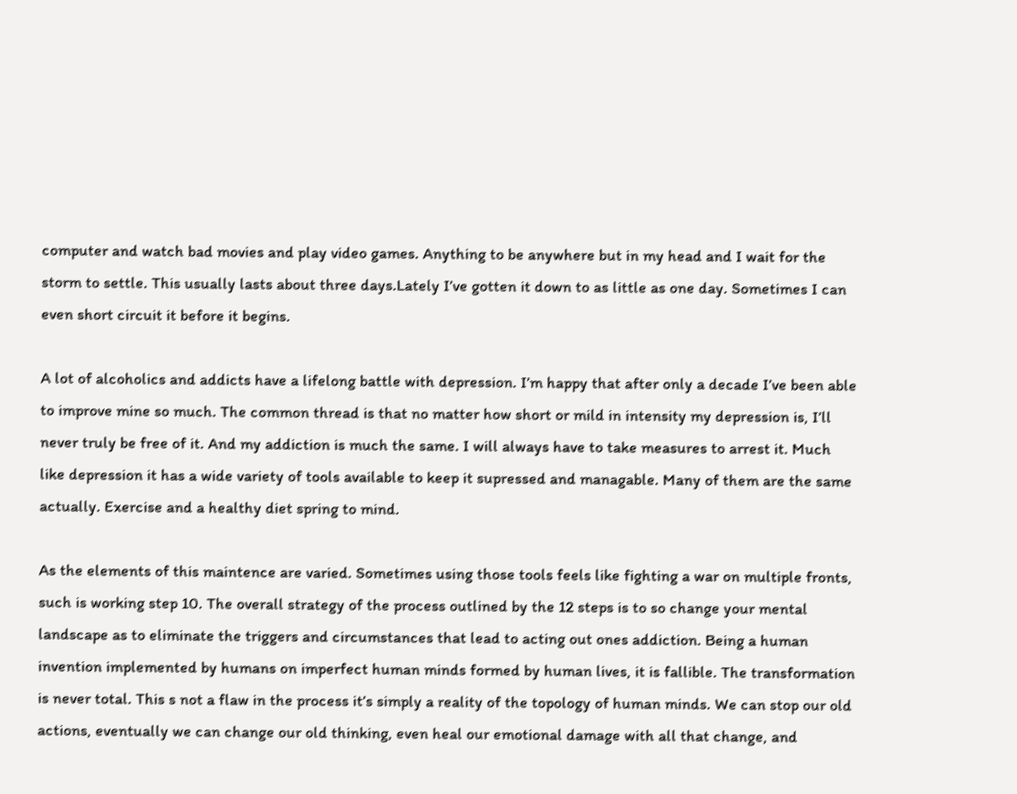computer and watch bad movies and play video games. Anything to be anywhere but in my head and I wait for the storm to settle. This usually lasts about three days.Lately I’ve gotten it down to as little as one day. Sometimes I can even short circuit it before it begins.

A lot of alcoholics and addicts have a lifelong battle with depression. I’m happy that after only a decade I’ve been able to improve mine so much. The common thread is that no matter how short or mild in intensity my depression is, I’ll never truly be free of it. And my addiction is much the same. I will always have to take measures to arrest it. Much like depression it has a wide variety of tools available to keep it supressed and managable. Many of them are the same actually. Exercise and a healthy diet spring to mind.

As the elements of this maintence are varied. Sometimes using those tools feels like fighting a war on multiple fronts, such is working step 10. The overall strategy of the process outlined by the 12 steps is to so change your mental landscape as to eliminate the triggers and circumstances that lead to acting out ones addiction. Being a human invention implemented by humans on imperfect human minds formed by human lives, it is fallible. The transformation is never total. This s not a flaw in the process it’s simply a reality of the topology of human minds. We can stop our old actions, eventually we can change our old thinking, even heal our emotional damage with all that change, and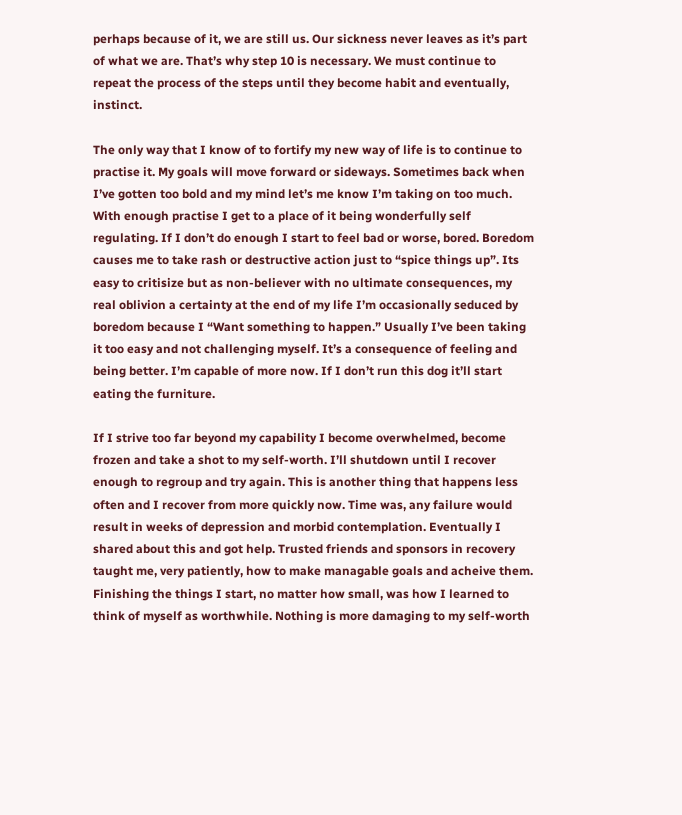perhaps because of it, we are still us. Our sickness never leaves as it’s part of what we are. That’s why step 10 is necessary. We must continue to repeat the process of the steps until they become habit and eventually, instinct.

The only way that I know of to fortify my new way of life is to continue to practise it. My goals will move forward or sideways. Sometimes back when I’ve gotten too bold and my mind let’s me know I’m taking on too much. With enough practise I get to a place of it being wonderfully self regulating. If I don’t do enough I start to feel bad or worse, bored. Boredom causes me to take rash or destructive action just to “spice things up”. Its easy to critisize but as non-believer with no ultimate consequences, my real oblivion a certainty at the end of my life I’m occasionally seduced by boredom because I “Want something to happen.” Usually I’ve been taking it too easy and not challenging myself. It’s a consequence of feeling and being better. I’m capable of more now. If I don’t run this dog it’ll start eating the furniture.

If I strive too far beyond my capability I become overwhelmed, become frozen and take a shot to my self-worth. I’ll shutdown until I recover enough to regroup and try again. This is another thing that happens less often and I recover from more quickly now. Time was, any failure would result in weeks of depression and morbid contemplation. Eventually I shared about this and got help. Trusted friends and sponsors in recovery taught me, very patiently, how to make managable goals and acheive them. Finishing the things I start, no matter how small, was how I learned to think of myself as worthwhile. Nothing is more damaging to my self-worth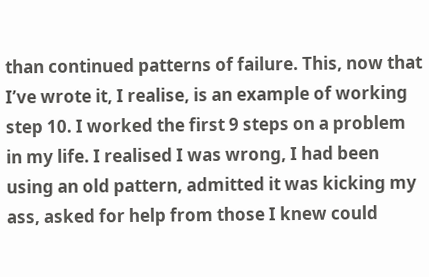than continued patterns of failure. This, now that I’ve wrote it, I realise, is an example of working step 10. I worked the first 9 steps on a problem in my life. I realised I was wrong, I had been using an old pattern, admitted it was kicking my ass, asked for help from those I knew could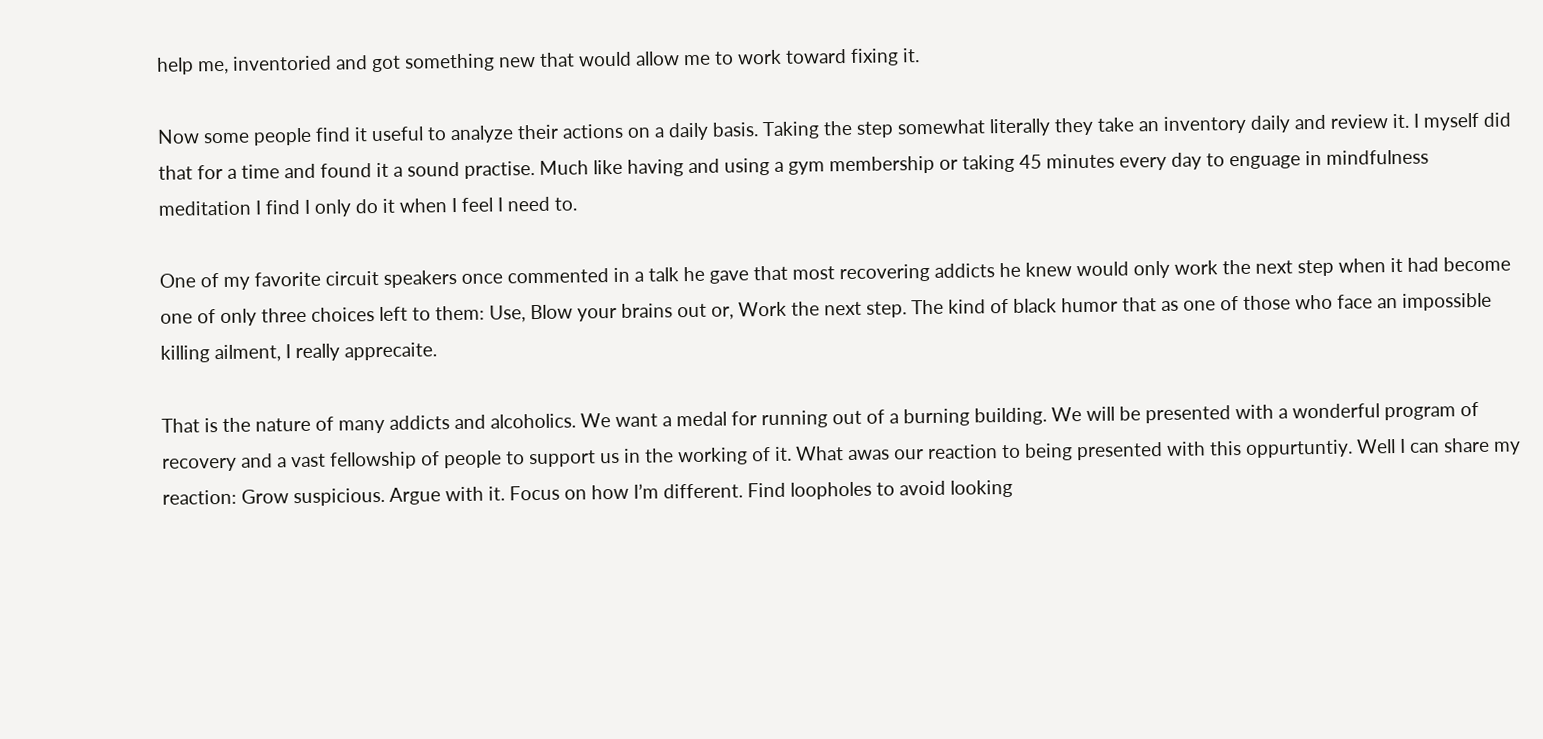help me, inventoried and got something new that would allow me to work toward fixing it.

Now some people find it useful to analyze their actions on a daily basis. Taking the step somewhat literally they take an inventory daily and review it. I myself did that for a time and found it a sound practise. Much like having and using a gym membership or taking 45 minutes every day to enguage in mindfulness meditation I find I only do it when I feel I need to.

One of my favorite circuit speakers once commented in a talk he gave that most recovering addicts he knew would only work the next step when it had become one of only three choices left to them: Use, Blow your brains out or, Work the next step. The kind of black humor that as one of those who face an impossible killing ailment, I really apprecaite.

That is the nature of many addicts and alcoholics. We want a medal for running out of a burning building. We will be presented with a wonderful program of recovery and a vast fellowship of people to support us in the working of it. What awas our reaction to being presented with this oppurtuntiy. Well I can share my reaction: Grow suspicious. Argue with it. Focus on how I’m different. Find loopholes to avoid looking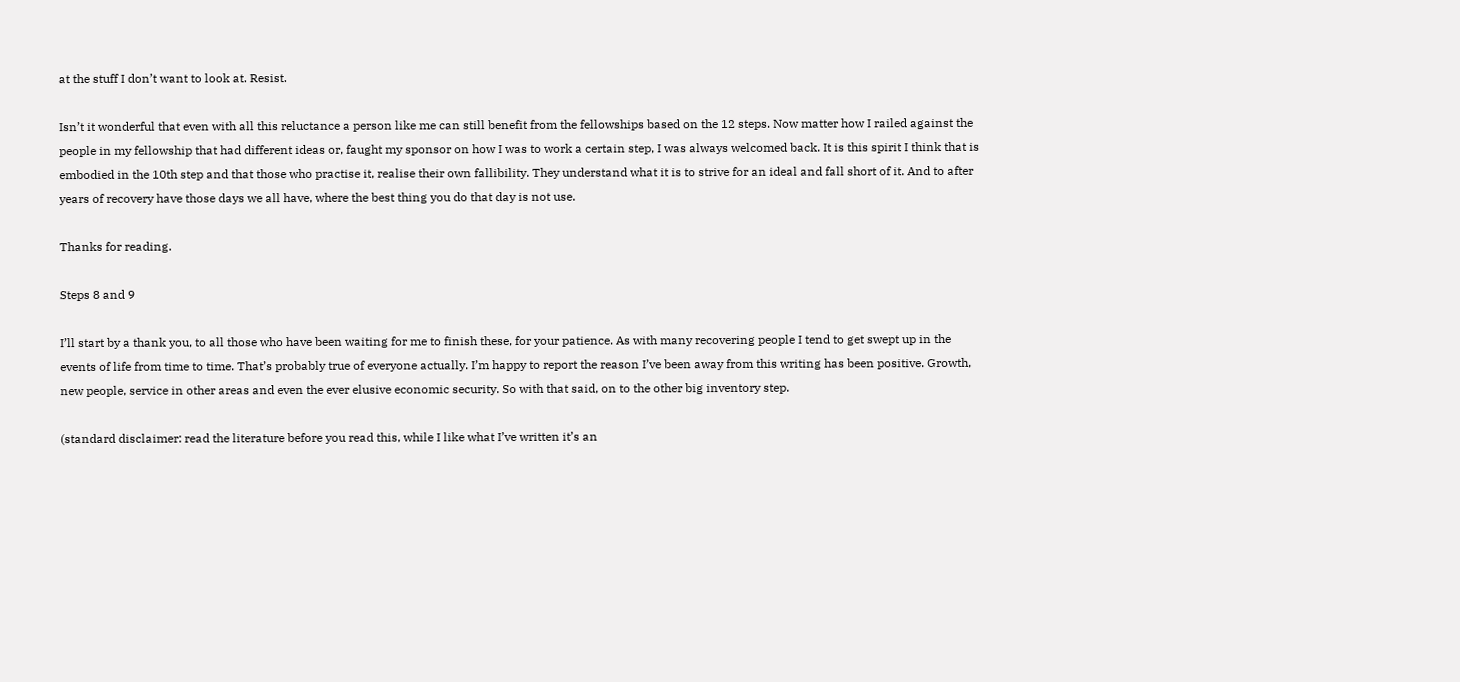at the stuff I don’t want to look at. Resist.

Isn’t it wonderful that even with all this reluctance a person like me can still benefit from the fellowships based on the 12 steps. Now matter how I railed against the people in my fellowship that had different ideas or, faught my sponsor on how I was to work a certain step, I was always welcomed back. It is this spirit I think that is embodied in the 10th step and that those who practise it, realise their own fallibility. They understand what it is to strive for an ideal and fall short of it. And to after years of recovery have those days we all have, where the best thing you do that day is not use.

Thanks for reading.

Steps 8 and 9

I’ll start by a thank you, to all those who have been waiting for me to finish these, for your patience. As with many recovering people I tend to get swept up in the events of life from time to time. That’s probably true of everyone actually. I’m happy to report the reason I’ve been away from this writing has been positive. Growth, new people, service in other areas and even the ever elusive economic security. So with that said, on to the other big inventory step.

(standard disclaimer: read the literature before you read this, while I like what I’ve written it’s an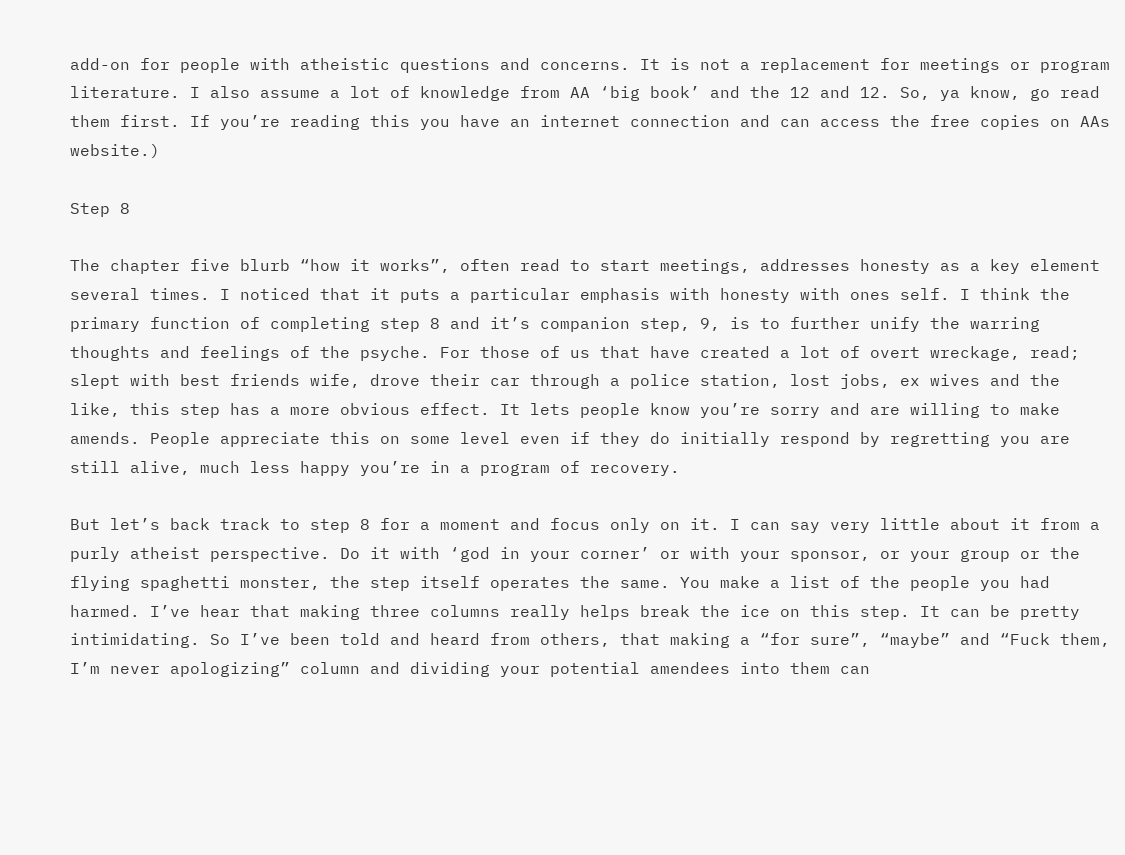add-on for people with atheistic questions and concerns. It is not a replacement for meetings or program literature. I also assume a lot of knowledge from AA ‘big book’ and the 12 and 12. So, ya know, go read them first. If you’re reading this you have an internet connection and can access the free copies on AAs website.)

Step 8

The chapter five blurb “how it works”, often read to start meetings, addresses honesty as a key element several times. I noticed that it puts a particular emphasis with honesty with ones self. I think the primary function of completing step 8 and it’s companion step, 9, is to further unify the warring thoughts and feelings of the psyche. For those of us that have created a lot of overt wreckage, read; slept with best friends wife, drove their car through a police station, lost jobs, ex wives and the like, this step has a more obvious effect. It lets people know you’re sorry and are willing to make amends. People appreciate this on some level even if they do initially respond by regretting you are still alive, much less happy you’re in a program of recovery.

But let’s back track to step 8 for a moment and focus only on it. I can say very little about it from a purly atheist perspective. Do it with ‘god in your corner’ or with your sponsor, or your group or the flying spaghetti monster, the step itself operates the same. You make a list of the people you had harmed. I’ve hear that making three columns really helps break the ice on this step. It can be pretty intimidating. So I’ve been told and heard from others, that making a “for sure”, “maybe” and “Fuck them, I’m never apologizing” column and dividing your potential amendees into them can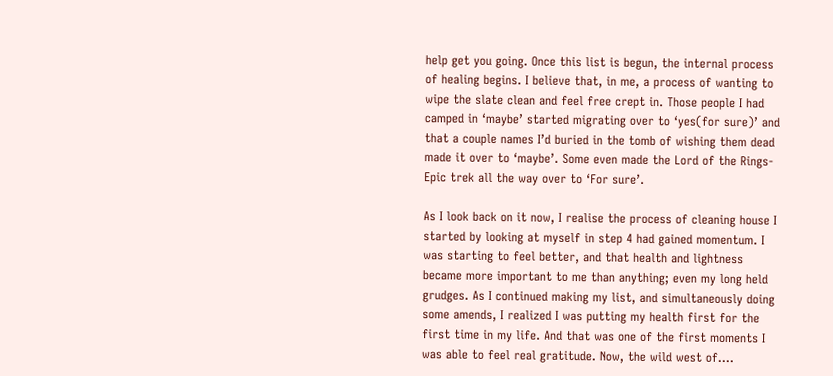help get you going. Once this list is begun, the internal process of healing begins. I believe that, in me, a process of wanting to wipe the slate clean and feel free crept in. Those people I had camped in ‘maybe’ started migrating over to ‘yes(for sure)’ and that a couple names I’d buried in the tomb of wishing them dead made it over to ‘maybe’. Some even made the Lord of the Rings-Epic trek all the way over to ‘For sure’.

As I look back on it now, I realise the process of cleaning house I started by looking at myself in step 4 had gained momentum. I was starting to feel better, and that health and lightness became more important to me than anything; even my long held grudges. As I continued making my list, and simultaneously doing some amends, I realized I was putting my health first for the first time in my life. And that was one of the first moments I was able to feel real gratitude. Now, the wild west of….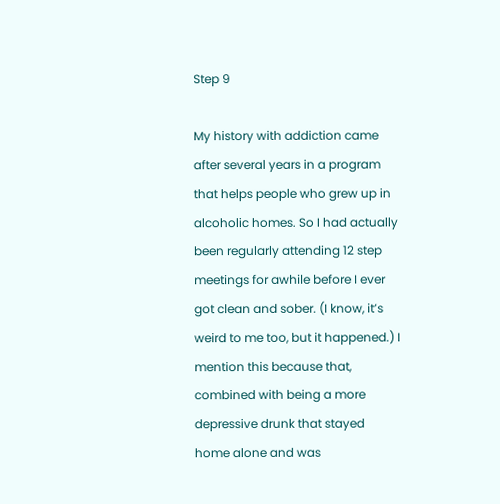Step 9

My history with addiction came after several years in a program that helps people who grew up in alcoholic homes. So I had actually been regularly attending 12 step meetings for awhile before I ever got clean and sober. (I know, it’s weird to me too, but it happened.) I mention this because that, combined with being a more depressive drunk that stayed home alone and was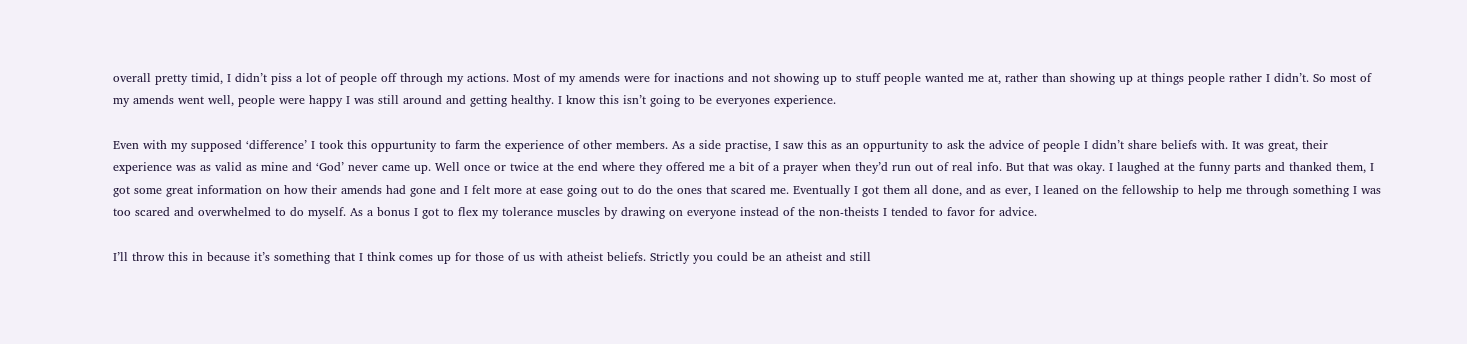overall pretty timid, I didn’t piss a lot of people off through my actions. Most of my amends were for inactions and not showing up to stuff people wanted me at, rather than showing up at things people rather I didn’t. So most of my amends went well, people were happy I was still around and getting healthy. I know this isn’t going to be everyones experience.

Even with my supposed ‘difference’ I took this oppurtunity to farm the experience of other members. As a side practise, I saw this as an oppurtunity to ask the advice of people I didn’t share beliefs with. It was great, their experience was as valid as mine and ‘God’ never came up. Well once or twice at the end where they offered me a bit of a prayer when they’d run out of real info. But that was okay. I laughed at the funny parts and thanked them, I got some great information on how their amends had gone and I felt more at ease going out to do the ones that scared me. Eventually I got them all done, and as ever, I leaned on the fellowship to help me through something I was too scared and overwhelmed to do myself. As a bonus I got to flex my tolerance muscles by drawing on everyone instead of the non-theists I tended to favor for advice.

I’ll throw this in because it’s something that I think comes up for those of us with atheist beliefs. Strictly you could be an atheist and still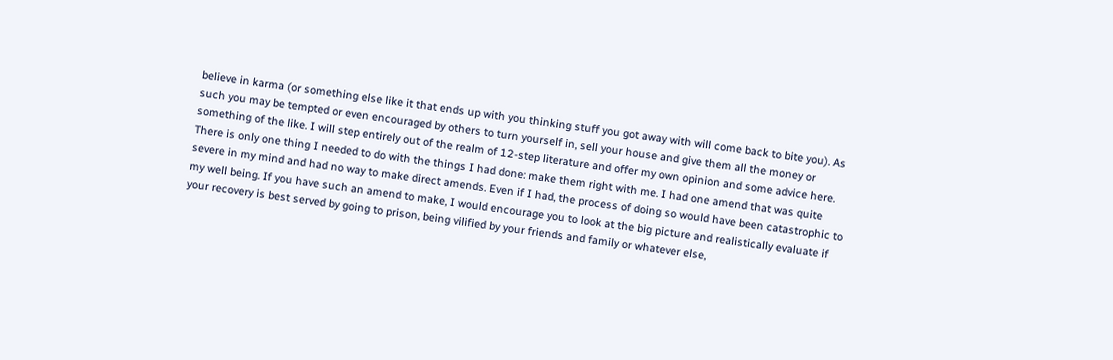believe in karma (or something else like it that ends up with you thinking stuff you got away with will come back to bite you). As such you may be tempted or even encouraged by others to turn yourself in, sell your house and give them all the money or something of the like. I will step entirely out of the realm of 12-step literature and offer my own opinion and some advice here. There is only one thing I needed to do with the things I had done: make them right with me. I had one amend that was quite severe in my mind and had no way to make direct amends. Even if I had, the process of doing so would have been catastrophic to my well being. If you have such an amend to make, I would encourage you to look at the big picture and realistically evaluate if your recovery is best served by going to prison, being vilified by your friends and family or whatever else,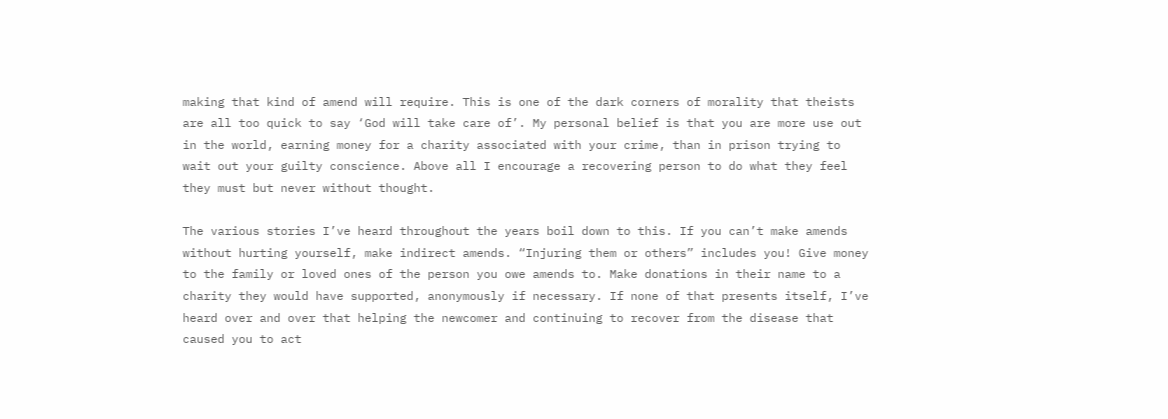making that kind of amend will require. This is one of the dark corners of morality that theists are all too quick to say ‘God will take care of’. My personal belief is that you are more use out in the world, earning money for a charity associated with your crime, than in prison trying to wait out your guilty conscience. Above all I encourage a recovering person to do what they feel they must but never without thought.

The various stories I’ve heard throughout the years boil down to this. If you can’t make amends without hurting yourself, make indirect amends. “Injuring them or others” includes you! Give money to the family or loved ones of the person you owe amends to. Make donations in their name to a charity they would have supported, anonymously if necessary. If none of that presents itself, I’ve heard over and over that helping the newcomer and continuing to recover from the disease that caused you to act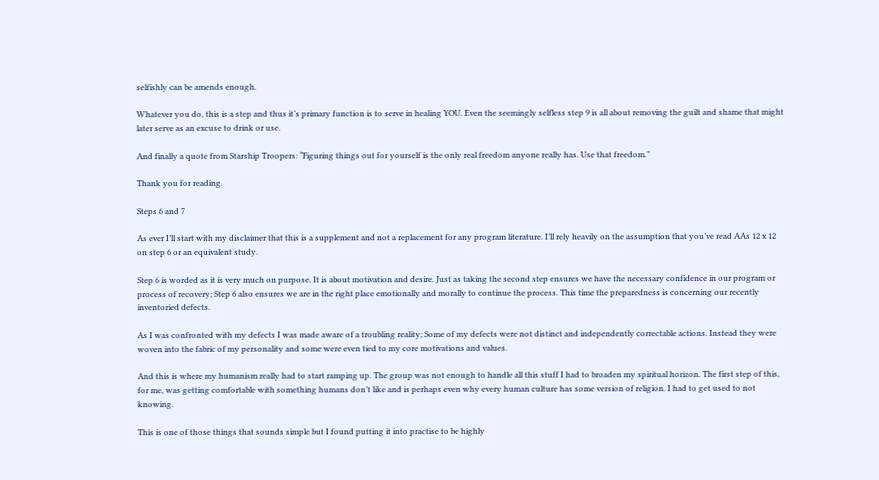selfishly can be amends enough.

Whatever you do, this is a step and thus it’s primary function is to serve in healing YOU. Even the seemingly selfless step 9 is all about removing the guilt and shame that might later serve as an excuse to drink or use.

And finally a quote from Starship Troopers: “Figuring things out for yourself is the only real freedom anyone really has. Use that freedom.”

Thank you for reading.

Steps 6 and 7

As ever I’ll start with my disclaimer that this is a supplement and not a replacement for any program literature. I’ll rely heavily on the assumption that you’ve read AAs 12 x 12 on step 6 or an equivalent study.

Step 6 is worded as it is very much on purpose. It is about motivation and desire. Just as taking the second step ensures we have the necessary confidence in our program or process of recovery; Step 6 also ensures we are in the right place emotionally and morally to continue the process. This time the preparedness is concerning our recently inventoried defects.

As I was confronted with my defects I was made aware of a troubling reality; Some of my defects were not distinct and independently correctable actions. Instead they were woven into the fabric of my personality and some were even tied to my core motivations and values.

And this is where my humanism really had to start ramping up. The group was not enough to handle all this stuff I had to broaden my spiritual horizon. The first step of this, for me, was getting comfortable with something humans don’t like and is perhaps even why every human culture has some version of religion. I had to get used to not knowing.

This is one of those things that sounds simple but I found putting it into practise to be highly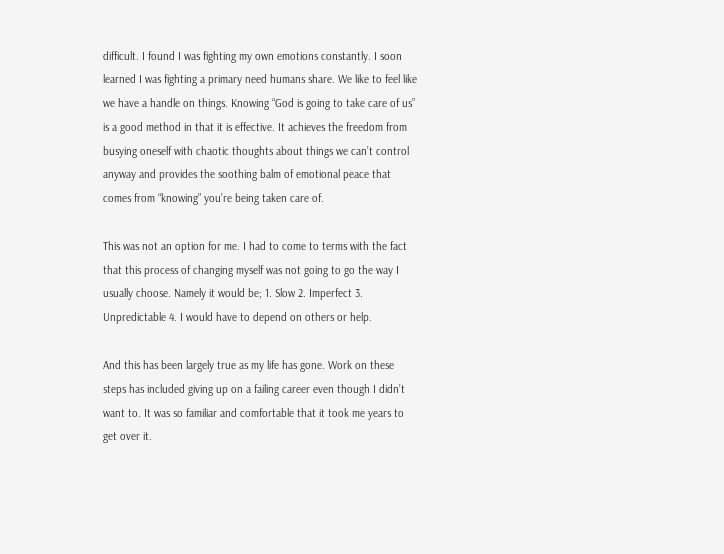difficult. I found I was fighting my own emotions constantly. I soon learned I was fighting a primary need humans share. We like to feel like we have a handle on things. Knowing “God is going to take care of us” is a good method in that it is effective. It achieves the freedom from busying oneself with chaotic thoughts about things we can’t control anyway and provides the soothing balm of emotional peace that comes from “knowing” you’re being taken care of.

This was not an option for me. I had to come to terms with the fact that this process of changing myself was not going to go the way I usually choose. Namely it would be; 1. Slow 2. Imperfect 3. Unpredictable 4. I would have to depend on others or help.

And this has been largely true as my life has gone. Work on these steps has included giving up on a failing career even though I didn’t want to. It was so familiar and comfortable that it took me years to get over it.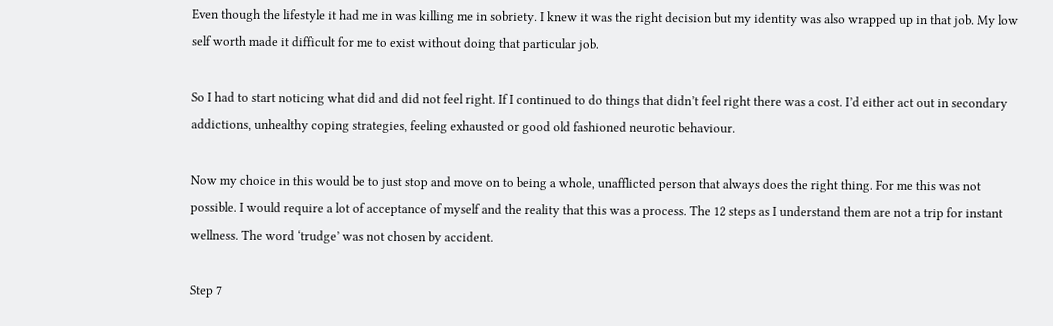Even though the lifestyle it had me in was killing me in sobriety. I knew it was the right decision but my identity was also wrapped up in that job. My low self worth made it difficult for me to exist without doing that particular job.

So I had to start noticing what did and did not feel right. If I continued to do things that didn’t feel right there was a cost. I’d either act out in secondary addictions, unhealthy coping strategies, feeling exhausted or good old fashioned neurotic behaviour.

Now my choice in this would be to just stop and move on to being a whole, unafflicted person that always does the right thing. For me this was not possible. I would require a lot of acceptance of myself and the reality that this was a process. The 12 steps as I understand them are not a trip for instant wellness. The word ‘trudge’ was not chosen by accident.

Step 7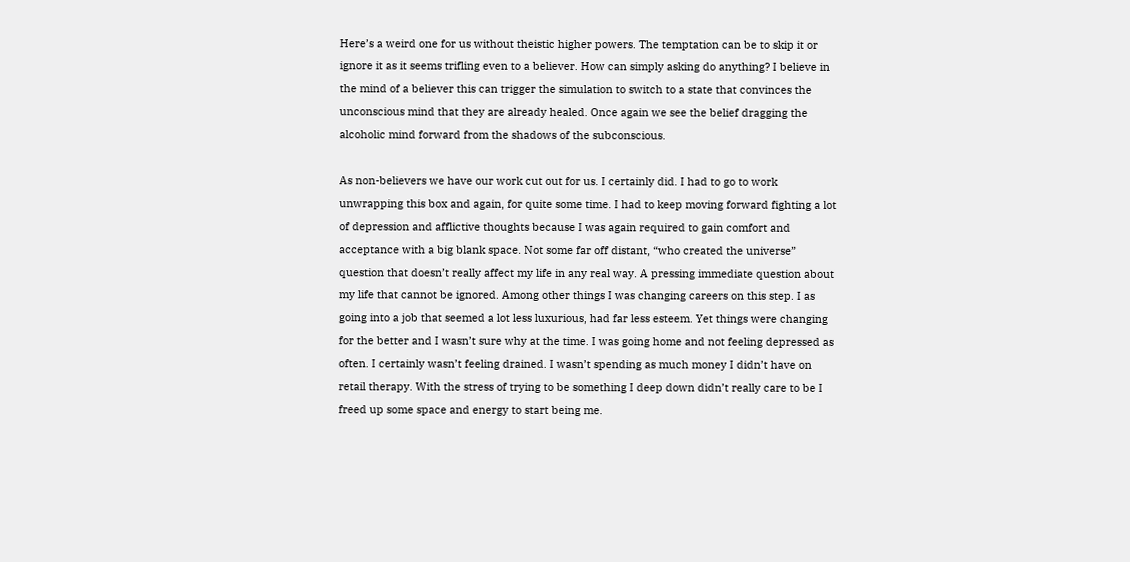Here’s a weird one for us without theistic higher powers. The temptation can be to skip it or ignore it as it seems trifling even to a believer. How can simply asking do anything? I believe in the mind of a believer this can trigger the simulation to switch to a state that convinces the unconscious mind that they are already healed. Once again we see the belief dragging the alcoholic mind forward from the shadows of the subconscious.

As non-believers we have our work cut out for us. I certainly did. I had to go to work unwrapping this box and again, for quite some time. I had to keep moving forward fighting a lot of depression and afflictive thoughts because I was again required to gain comfort and acceptance with a big blank space. Not some far off distant, “who created the universe” question that doesn’t really affect my life in any real way. A pressing immediate question about my life that cannot be ignored. Among other things I was changing careers on this step. I as going into a job that seemed a lot less luxurious, had far less esteem. Yet things were changing for the better and I wasn’t sure why at the time. I was going home and not feeling depressed as often. I certainly wasn’t feeling drained. I wasn’t spending as much money I didn’t have on retail therapy. With the stress of trying to be something I deep down didn’t really care to be I freed up some space and energy to start being me.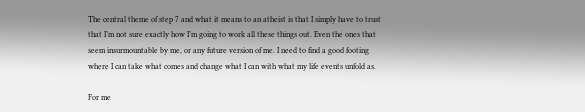The central theme of step 7 and what it means to an atheist is that I simply have to trust that I’m not sure exactly how I’m going to work all these things out. Even the ones that seem insurmountable by me, or any future version of me. I need to find a good footing where I can take what comes and change what I can with what my life events unfold as.

For me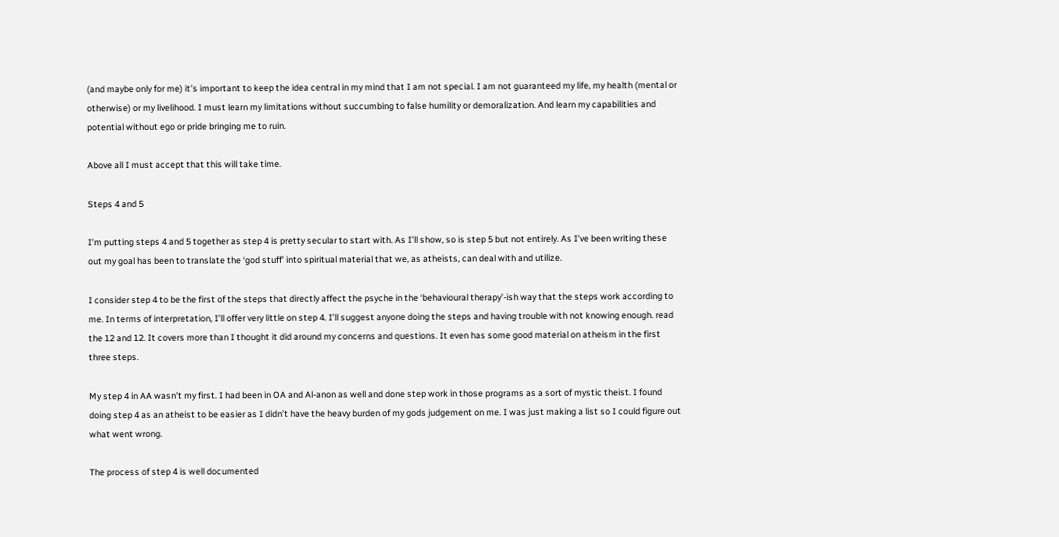(and maybe only for me) it’s important to keep the idea central in my mind that I am not special. I am not guaranteed my life, my health (mental or otherwise) or my livelihood. I must learn my limitations without succumbing to false humility or demoralization. And learn my capabilities and potential without ego or pride bringing me to ruin.

Above all I must accept that this will take time.

Steps 4 and 5

I’m putting steps 4 and 5 together as step 4 is pretty secular to start with. As I’ll show, so is step 5 but not entirely. As I’ve been writing these out my goal has been to translate the ‘god stuff’ into spiritual material that we, as atheists, can deal with and utilize.

I consider step 4 to be the first of the steps that directly affect the psyche in the ‘behavioural therapy’-ish way that the steps work according to me. In terms of interpretation, I’ll offer very little on step 4. I’ll suggest anyone doing the steps and having trouble with not knowing enough. read the 12 and 12. It covers more than I thought it did around my concerns and questions. It even has some good material on atheism in the first three steps.

My step 4 in AA wasn’t my first. I had been in OA and Al-anon as well and done step work in those programs as a sort of mystic theist. I found doing step 4 as an atheist to be easier as I didn’t have the heavy burden of my gods judgement on me. I was just making a list so I could figure out what went wrong.

The process of step 4 is well documented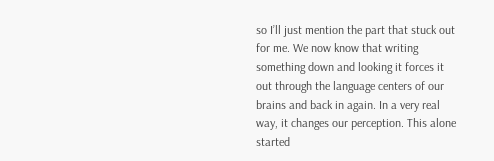so I’ll just mention the part that stuck out for me. We now know that writing something down and looking it forces it out through the language centers of our brains and back in again. In a very real way, it changes our perception. This alone started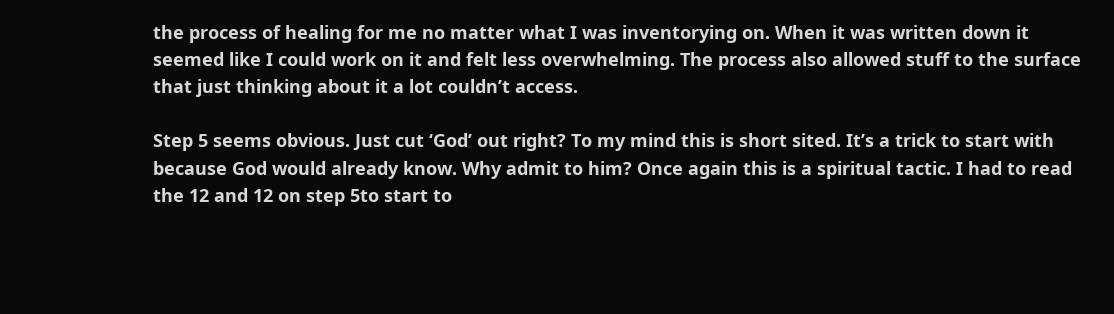the process of healing for me no matter what I was inventorying on. When it was written down it seemed like I could work on it and felt less overwhelming. The process also allowed stuff to the surface that just thinking about it a lot couldn’t access.

Step 5 seems obvious. Just cut ‘God’ out right? To my mind this is short sited. It’s a trick to start with because God would already know. Why admit to him? Once again this is a spiritual tactic. I had to read the 12 and 12 on step 5to start to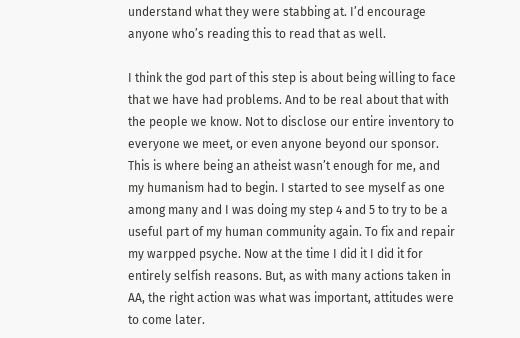understand what they were stabbing at. I’d encourage anyone who’s reading this to read that as well.

I think the god part of this step is about being willing to face that we have had problems. And to be real about that with the people we know. Not to disclose our entire inventory to everyone we meet, or even anyone beyond our sponsor. This is where being an atheist wasn’t enough for me, and my humanism had to begin. I started to see myself as one among many and I was doing my step 4 and 5 to try to be a useful part of my human community again. To fix and repair my warpped psyche. Now at the time I did it I did it for entirely selfish reasons. But, as with many actions taken in AA, the right action was what was important, attitudes were to come later.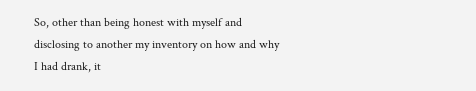So, other than being honest with myself and disclosing to another my inventory on how and why I had drank, it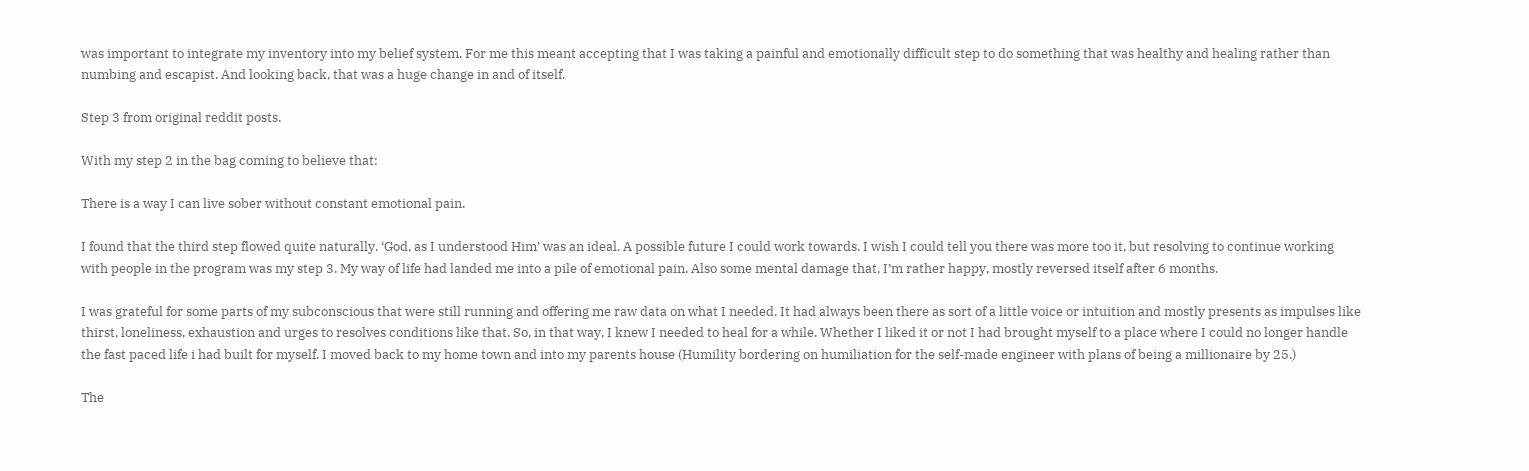was important to integrate my inventory into my belief system. For me this meant accepting that I was taking a painful and emotionally difficult step to do something that was healthy and healing rather than numbing and escapist. And looking back, that was a huge change in and of itself.

Step 3 from original reddit posts.

With my step 2 in the bag coming to believe that:

There is a way I can live sober without constant emotional pain.

I found that the third step flowed quite naturally. ‘God, as I understood Him’ was an ideal. A possible future I could work towards. I wish I could tell you there was more too it, but resolving to continue working with people in the program was my step 3. My way of life had landed me into a pile of emotional pain. Also some mental damage that, I’m rather happy, mostly reversed itself after 6 months.

I was grateful for some parts of my subconscious that were still running and offering me raw data on what I needed. It had always been there as sort of a little voice or intuition and mostly presents as impulses like thirst, loneliness, exhaustion and urges to resolves conditions like that. So, in that way, I knew I needed to heal for a while. Whether I liked it or not I had brought myself to a place where I could no longer handle the fast paced life i had built for myself. I moved back to my home town and into my parents house (Humility bordering on humiliation for the self-made engineer with plans of being a millionaire by 25.)

The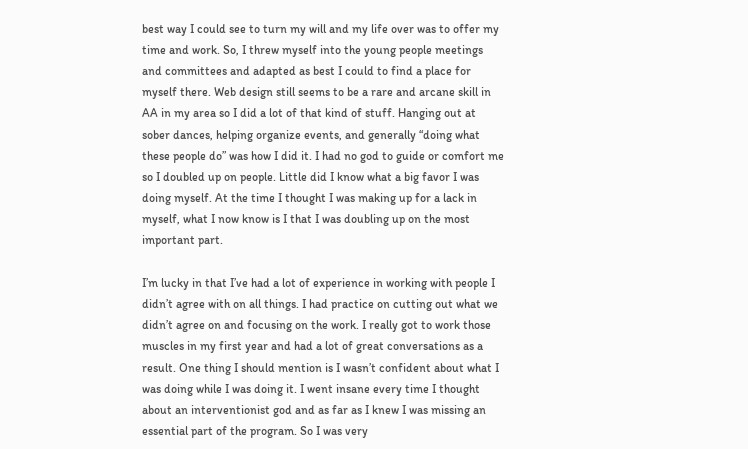best way I could see to turn my will and my life over was to offer my time and work. So, I threw myself into the young people meetings and committees and adapted as best I could to find a place for myself there. Web design still seems to be a rare and arcane skill in AA in my area so I did a lot of that kind of stuff. Hanging out at sober dances, helping organize events, and generally “doing what these people do” was how I did it. I had no god to guide or comfort me so I doubled up on people. Little did I know what a big favor I was doing myself. At the time I thought I was making up for a lack in myself, what I now know is I that I was doubling up on the most important part.

I’m lucky in that I’ve had a lot of experience in working with people I didn’t agree with on all things. I had practice on cutting out what we didn’t agree on and focusing on the work. I really got to work those muscles in my first year and had a lot of great conversations as a result. One thing I should mention is I wasn’t confident about what I was doing while I was doing it. I went insane every time I thought about an interventionist god and as far as I knew I was missing an essential part of the program. So I was very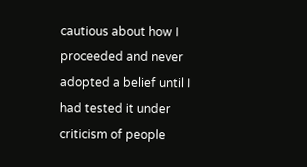cautious about how I proceeded and never adopted a belief until I had tested it under criticism of people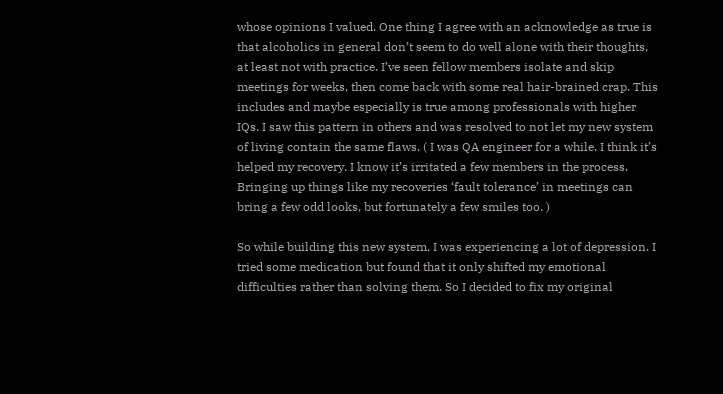whose opinions I valued. One thing I agree with an acknowledge as true is that alcoholics in general don’t seem to do well alone with their thoughts, at least not with practice. I’ve seen fellow members isolate and skip meetings for weeks, then come back with some real hair-brained crap. This includes and maybe especially is true among professionals with higher IQs. I saw this pattern in others and was resolved to not let my new system of living contain the same flaws. ( I was QA engineer for a while. I think it’s helped my recovery. I know it’s irritated a few members in the process. Bringing up things like my recoveries ‘fault tolerance’ in meetings can bring a few odd looks, but fortunately a few smiles too. )

So while building this new system, I was experiencing a lot of depression. I tried some medication but found that it only shifted my emotional difficulties rather than solving them. So I decided to fix my original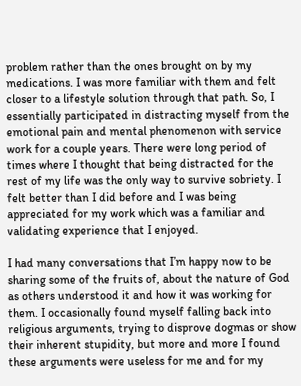problem rather than the ones brought on by my medications. I was more familiar with them and felt closer to a lifestyle solution through that path. So, I essentially participated in distracting myself from the emotional pain and mental phenomenon with service work for a couple years. There were long period of times where I thought that being distracted for the rest of my life was the only way to survive sobriety. I felt better than I did before and I was being appreciated for my work which was a familiar and validating experience that I enjoyed.

I had many conversations that I’m happy now to be sharing some of the fruits of, about the nature of God as others understood it and how it was working for them. I occasionally found myself falling back into religious arguments, trying to disprove dogmas or show their inherent stupidity, but more and more I found these arguments were useless for me and for my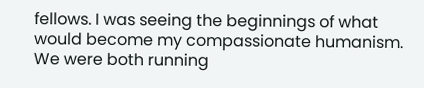fellows. I was seeing the beginnings of what would become my compassionate humanism. We were both running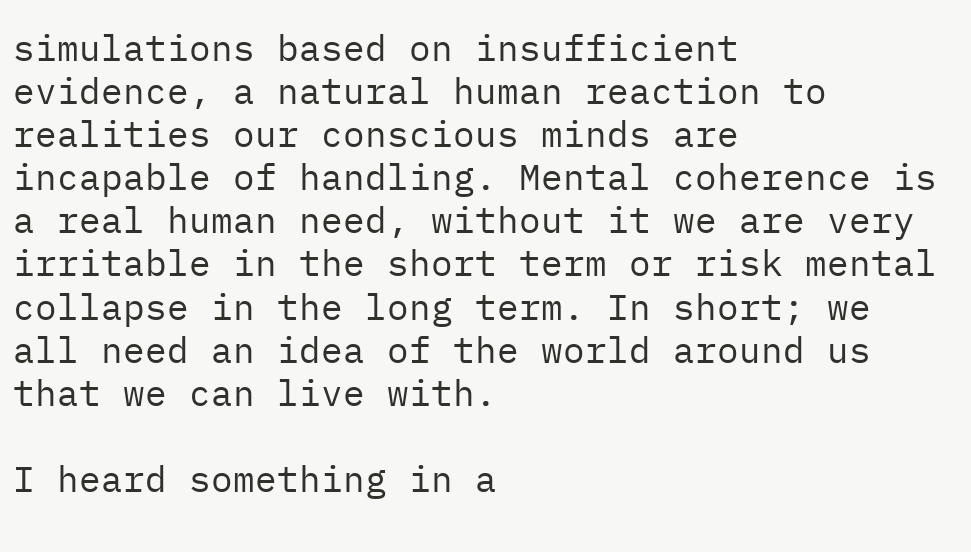simulations based on insufficient evidence, a natural human reaction to realities our conscious minds are incapable of handling. Mental coherence is a real human need, without it we are very irritable in the short term or risk mental collapse in the long term. In short; we all need an idea of the world around us that we can live with.

I heard something in a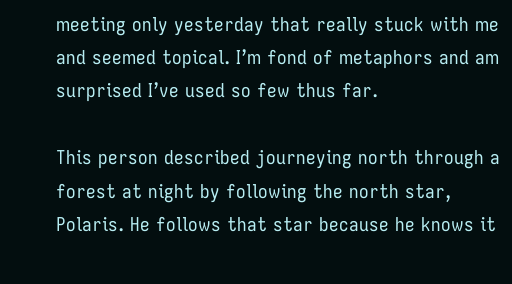meeting only yesterday that really stuck with me and seemed topical. I’m fond of metaphors and am surprised I’ve used so few thus far.

This person described journeying north through a forest at night by following the north star, Polaris. He follows that star because he knows it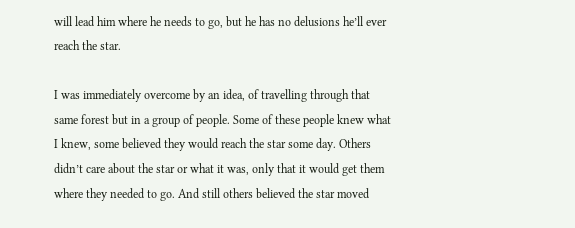will lead him where he needs to go, but he has no delusions he’ll ever reach the star.

I was immediately overcome by an idea, of travelling through that same forest but in a group of people. Some of these people knew what I knew, some believed they would reach the star some day. Others didn’t care about the star or what it was, only that it would get them where they needed to go. And still others believed the star moved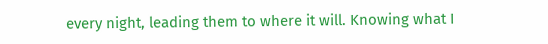every night, leading them to where it will. Knowing what I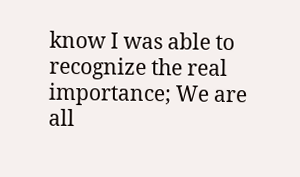know I was able to recognize the real importance; We are all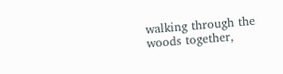walking through the woods together,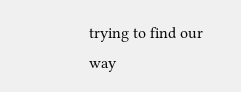trying to find our way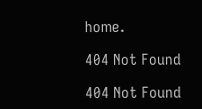home.

404 Not Found

404 Not Found